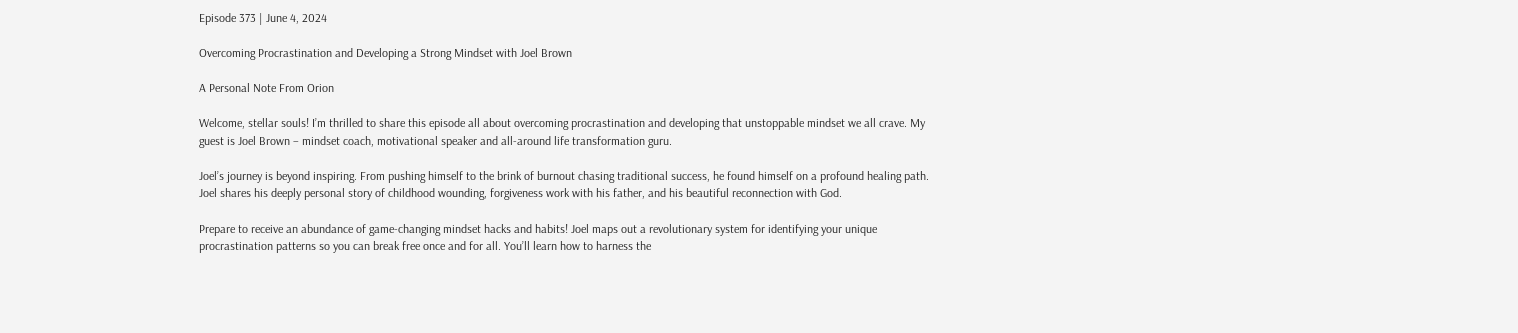Episode 373 | June 4, 2024

Overcoming Procrastination and Developing a Strong Mindset with Joel Brown

A Personal Note From Orion

Welcome, stellar souls! I’m thrilled to share this episode all about overcoming procrastination and developing that unstoppable mindset we all crave. My guest is Joel Brown – mindset coach, motivational speaker and all-around life transformation guru.

Joel’s journey is beyond inspiring. From pushing himself to the brink of burnout chasing traditional success, he found himself on a profound healing path. Joel shares his deeply personal story of childhood wounding, forgiveness work with his father, and his beautiful reconnection with God.

Prepare to receive an abundance of game-changing mindset hacks and habits! Joel maps out a revolutionary system for identifying your unique procrastination patterns so you can break free once and for all. You’ll learn how to harness the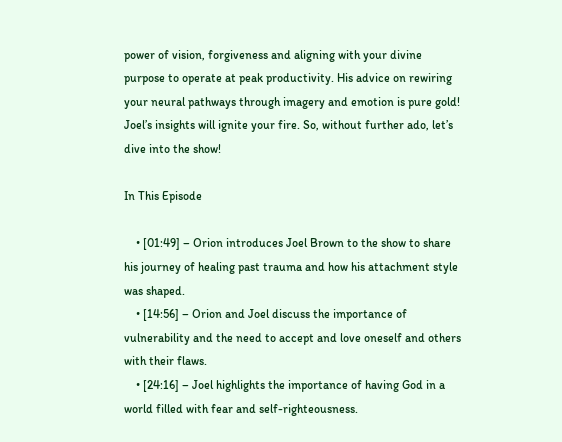power of vision, forgiveness and aligning with your divine purpose to operate at peak productivity. His advice on rewiring your neural pathways through imagery and emotion is pure gold! Joel’s insights will ignite your fire. So, without further ado, let’s dive into the show!

In This Episode

    • [01:49] – Orion introduces Joel Brown to the show to share his journey of healing past trauma and how his attachment style was shaped.
    • [14:56] – Orion and Joel discuss the importance of vulnerability and the need to accept and love oneself and others with their flaws.
    • [24:16] – Joel highlights the importance of having God in a world filled with fear and self-righteousness.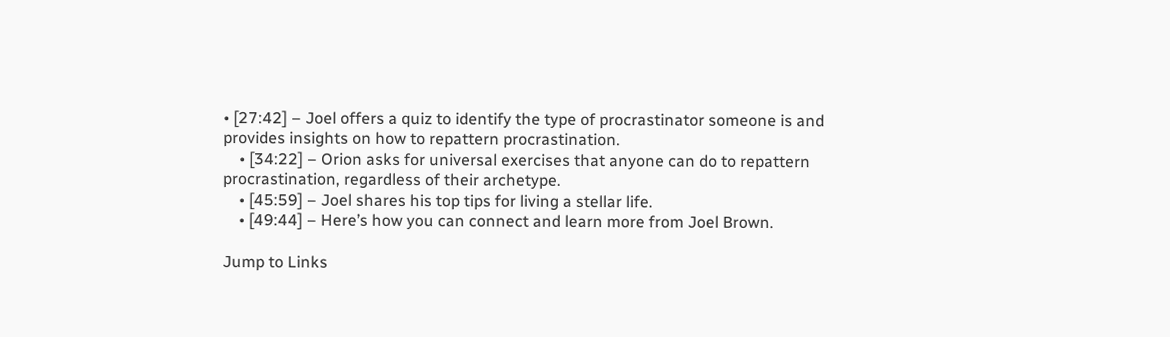• [27:42] – Joel offers a quiz to identify the type of procrastinator someone is and provides insights on how to repattern procrastination.
    • [34:22] – Orion asks for universal exercises that anyone can do to repattern procrastination, regardless of their archetype.
    • [45:59] – Joel shares his top tips for living a stellar life.
    • [49:44] – Here’s how you can connect and learn more from Joel Brown.

Jump to Links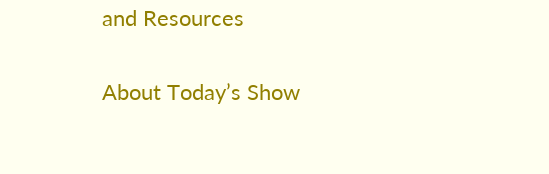and Resources

About Today’s Show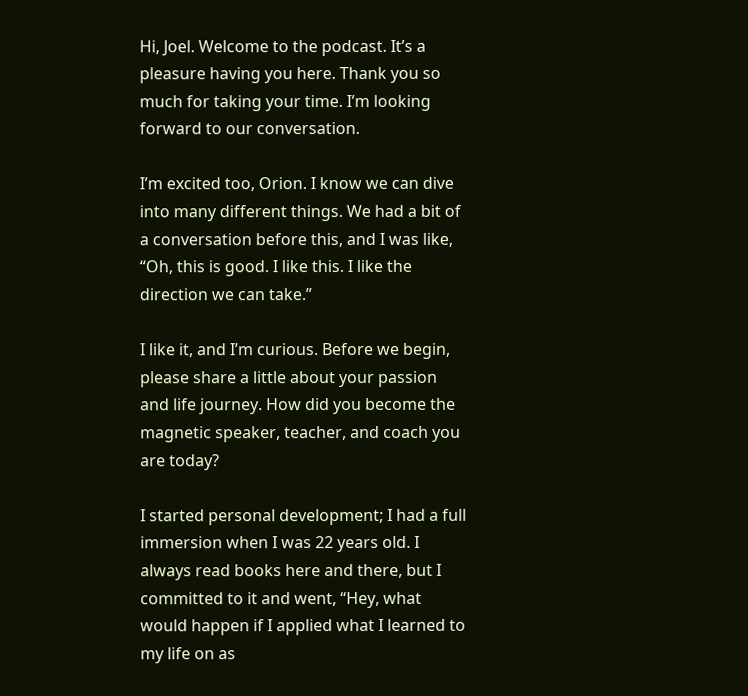Hi, Joel. Welcome to the podcast. It’s a pleasure having you here. Thank you so much for taking your time. I’m looking forward to our conversation.

I’m excited too, Orion. I know we can dive into many different things. We had a bit of a conversation before this, and I was like, “Oh, this is good. I like this. I like the direction we can take.”

I like it, and I’m curious. Before we begin, please share a little about your passion and life journey. How did you become the magnetic speaker, teacher, and coach you are today?

I started personal development; I had a full immersion when I was 22 years old. I always read books here and there, but I committed to it and went, “Hey, what would happen if I applied what I learned to my life on as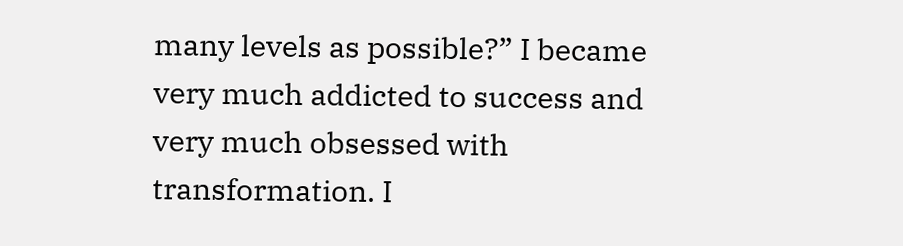many levels as possible?” I became very much addicted to success and very much obsessed with transformation. I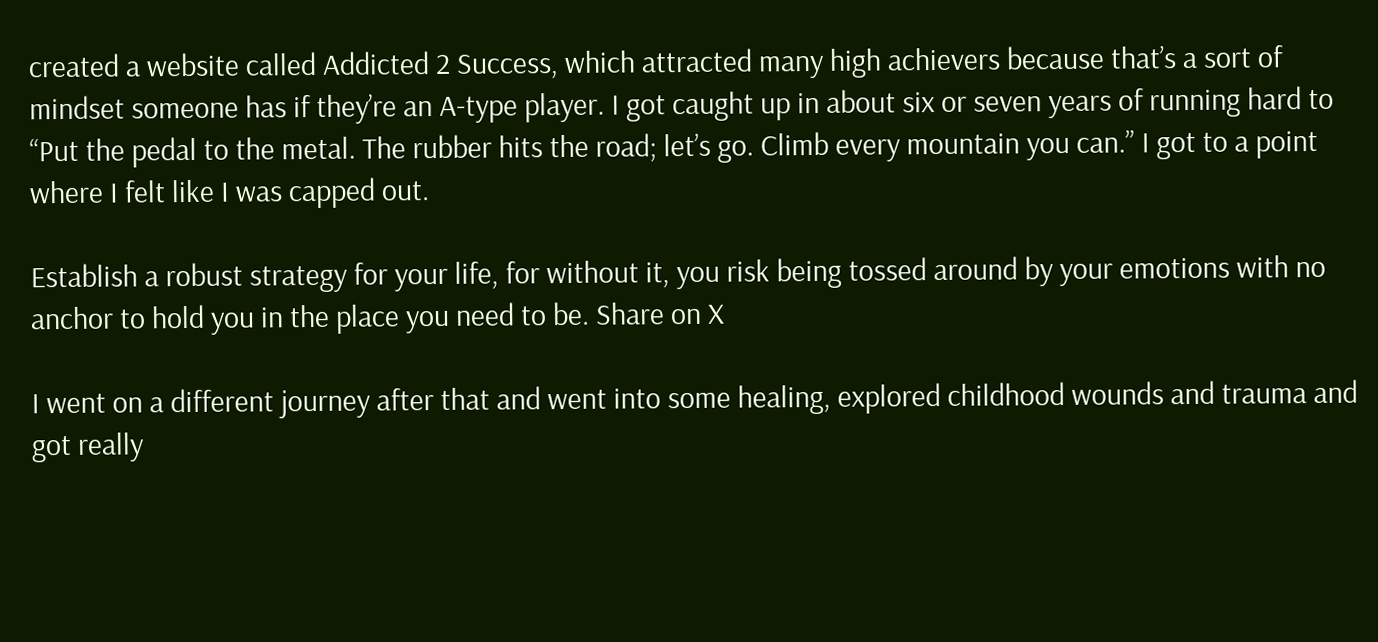created a website called Addicted 2 Success, which attracted many high achievers because that’s a sort of mindset someone has if they’re an A-type player. I got caught up in about six or seven years of running hard to “Put the pedal to the metal. The rubber hits the road; let’s go. Climb every mountain you can.” I got to a point where I felt like I was capped out.

Establish a robust strategy for your life, for without it, you risk being tossed around by your emotions with no anchor to hold you in the place you need to be. Share on X

I went on a different journey after that and went into some healing, explored childhood wounds and trauma and got really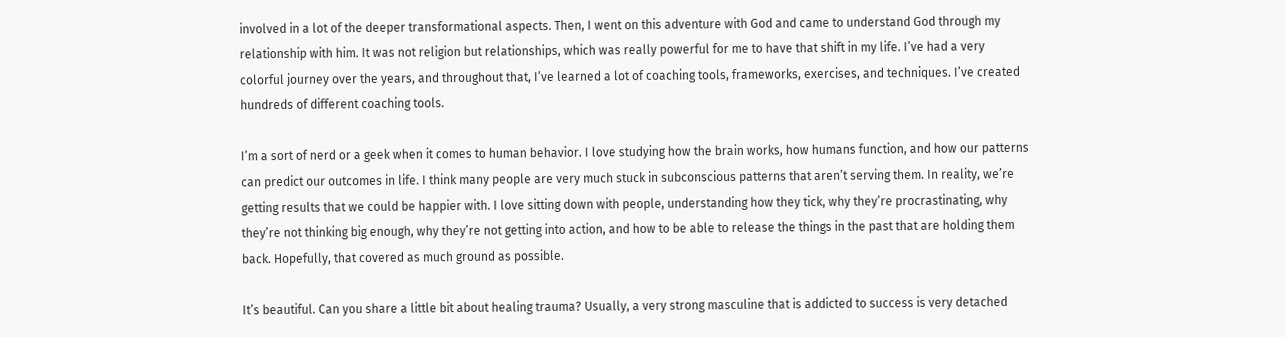involved in a lot of the deeper transformational aspects. Then, I went on this adventure with God and came to understand God through my relationship with him. It was not religion but relationships, which was really powerful for me to have that shift in my life. I’ve had a very colorful journey over the years, and throughout that, I’ve learned a lot of coaching tools, frameworks, exercises, and techniques. I’ve created hundreds of different coaching tools.

I’m a sort of nerd or a geek when it comes to human behavior. I love studying how the brain works, how humans function, and how our patterns can predict our outcomes in life. I think many people are very much stuck in subconscious patterns that aren’t serving them. In reality, we’re getting results that we could be happier with. I love sitting down with people, understanding how they tick, why they’re procrastinating, why they’re not thinking big enough, why they’re not getting into action, and how to be able to release the things in the past that are holding them back. Hopefully, that covered as much ground as possible.

It’s beautiful. Can you share a little bit about healing trauma? Usually, a very strong masculine that is addicted to success is very detached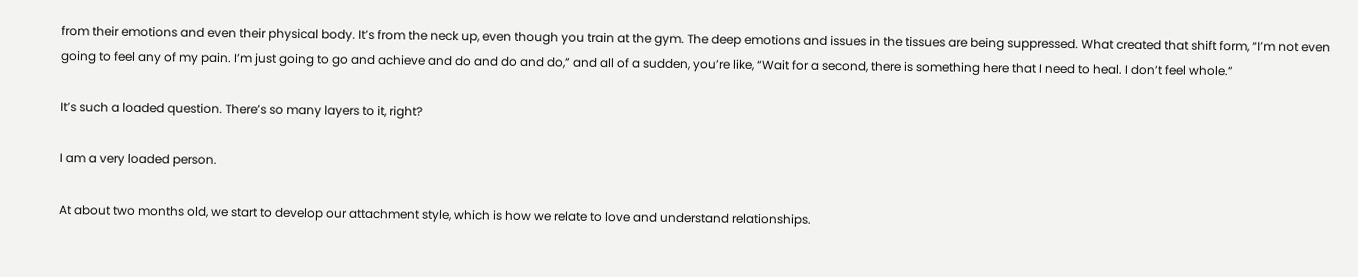from their emotions and even their physical body. It’s from the neck up, even though you train at the gym. The deep emotions and issues in the tissues are being suppressed. What created that shift form, “I’m not even going to feel any of my pain. I’m just going to go and achieve and do and do and do,” and all of a sudden, you’re like, “Wait for a second, there is something here that I need to heal. I don’t feel whole.”

It’s such a loaded question. There’s so many layers to it, right?

I am a very loaded person.

At about two months old, we start to develop our attachment style, which is how we relate to love and understand relationships.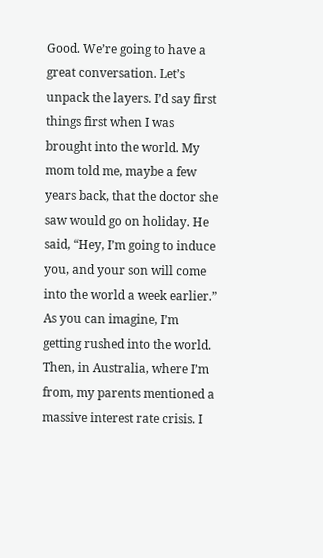Good. We’re going to have a great conversation. Let’s unpack the layers. I’d say first things first when I was brought into the world. My mom told me, maybe a few years back, that the doctor she saw would go on holiday. He said, “Hey, I’m going to induce you, and your son will come into the world a week earlier.” As you can imagine, I’m getting rushed into the world. Then, in Australia, where I’m from, my parents mentioned a massive interest rate crisis. I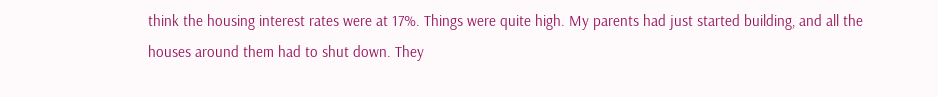think the housing interest rates were at 17%. Things were quite high. My parents had just started building, and all the houses around them had to shut down. They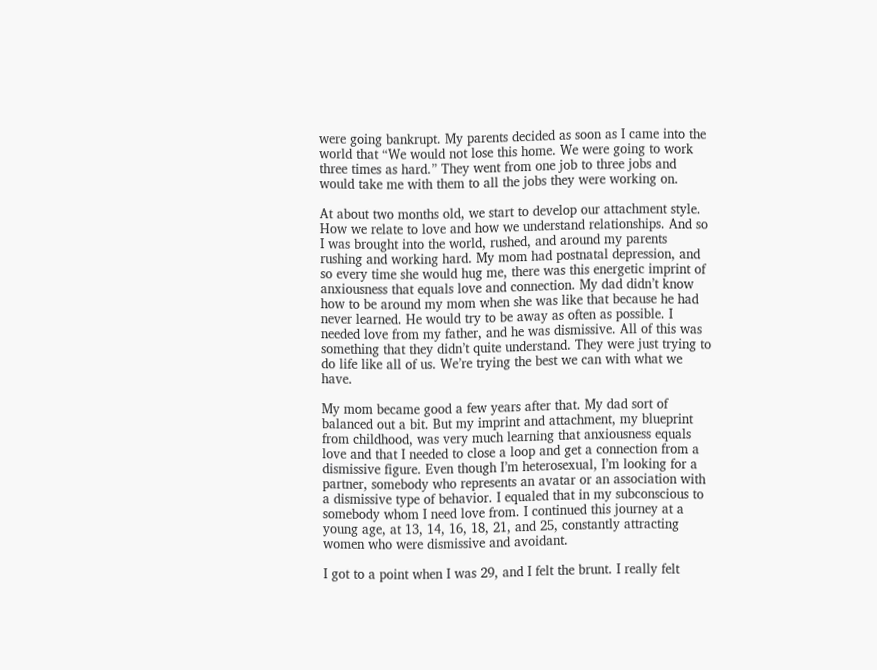were going bankrupt. My parents decided as soon as I came into the world that “We would not lose this home. We were going to work three times as hard.” They went from one job to three jobs and would take me with them to all the jobs they were working on.

At about two months old, we start to develop our attachment style. How we relate to love and how we understand relationships. And so I was brought into the world, rushed, and around my parents rushing and working hard. My mom had postnatal depression, and so every time she would hug me, there was this energetic imprint of anxiousness that equals love and connection. My dad didn’t know how to be around my mom when she was like that because he had never learned. He would try to be away as often as possible. I needed love from my father, and he was dismissive. All of this was something that they didn’t quite understand. They were just trying to do life like all of us. We’re trying the best we can with what we have.

My mom became good a few years after that. My dad sort of balanced out a bit. But my imprint and attachment, my blueprint from childhood, was very much learning that anxiousness equals love and that I needed to close a loop and get a connection from a dismissive figure. Even though I’m heterosexual, I’m looking for a partner, somebody who represents an avatar or an association with a dismissive type of behavior. I equaled that in my subconscious to somebody whom I need love from. I continued this journey at a young age, at 13, 14, 16, 18, 21, and 25, constantly attracting women who were dismissive and avoidant.

I got to a point when I was 29, and I felt the brunt. I really felt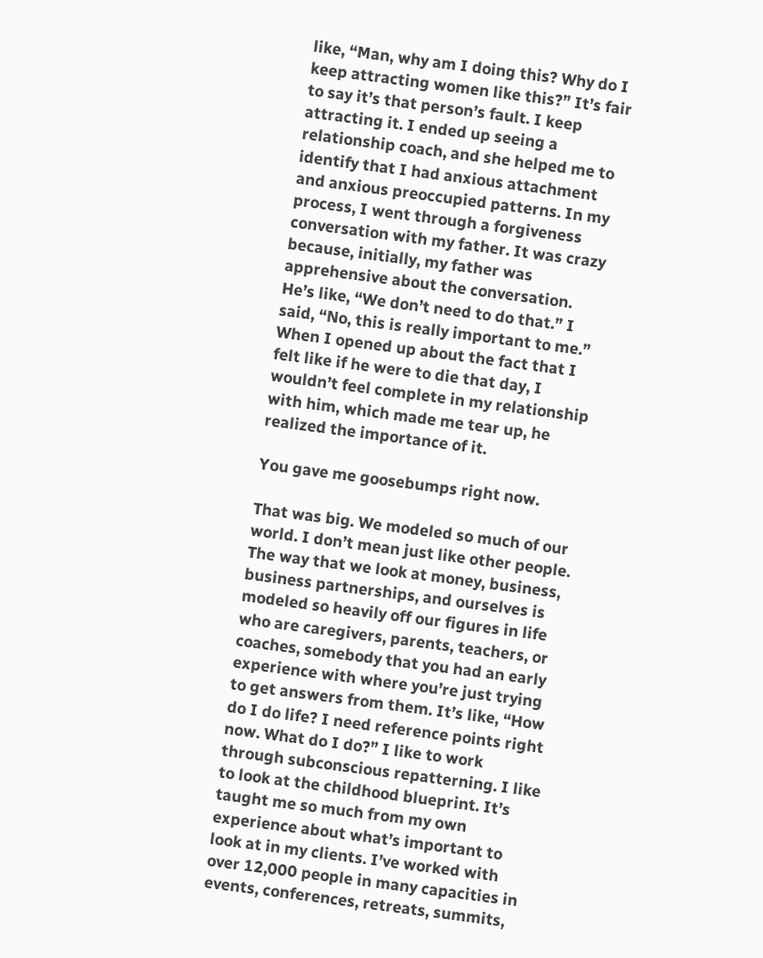like, “Man, why am I doing this? Why do I keep attracting women like this?” It’s fair to say it’s that person’s fault. I keep attracting it. I ended up seeing a relationship coach, and she helped me to identify that I had anxious attachment and anxious preoccupied patterns. In my process, I went through a forgiveness conversation with my father. It was crazy because, initially, my father was apprehensive about the conversation. He’s like, “We don’t need to do that.” I said, “No, this is really important to me.” When I opened up about the fact that I felt like if he were to die that day, I wouldn’t feel complete in my relationship with him, which made me tear up, he realized the importance of it.

You gave me goosebumps right now.

That was big. We modeled so much of our world. I don’t mean just like other people. The way that we look at money, business, business partnerships, and ourselves is modeled so heavily off our figures in life who are caregivers, parents, teachers, or coaches, somebody that you had an early experience with where you’re just trying to get answers from them. It’s like, “How do I do life? I need reference points right now. What do I do?” I like to work through subconscious repatterning. I like to look at the childhood blueprint. It’s taught me so much from my own experience about what’s important to look at in my clients. I’ve worked with over 12,000 people in many capacities in events, conferences, retreats, summits,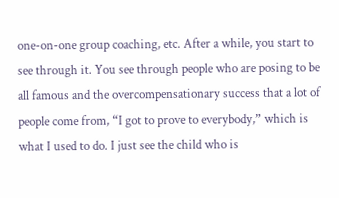one-on-one group coaching, etc. After a while, you start to see through it. You see through people who are posing to be all famous and the overcompensationary success that a lot of people come from, “I got to prove to everybody,” which is what I used to do. I just see the child who is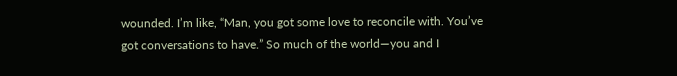wounded. I’m like, “Man, you got some love to reconcile with. You’ve got conversations to have.” So much of the world—you and I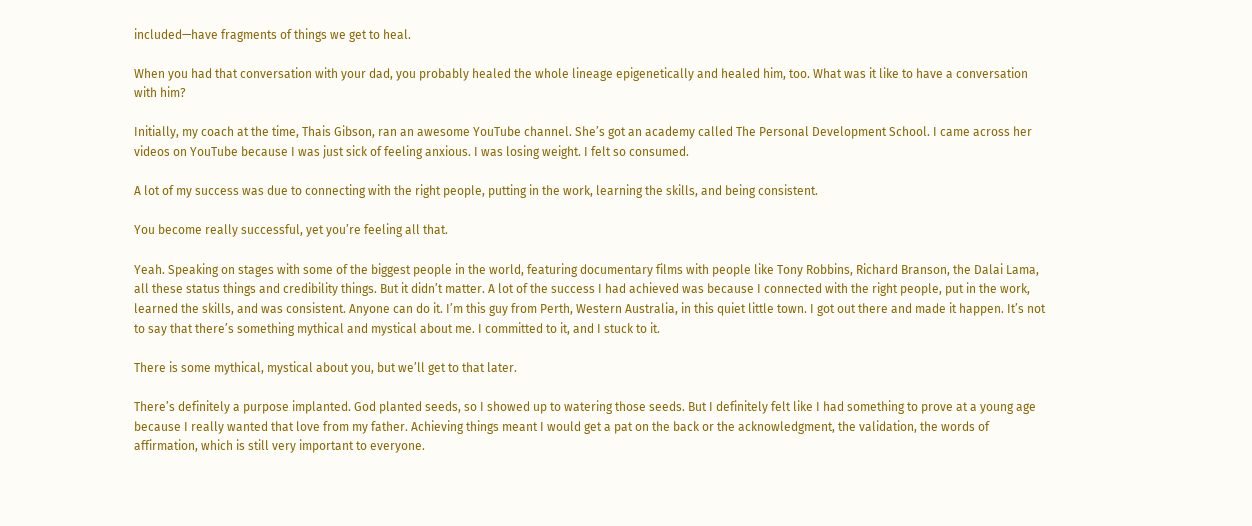included—have fragments of things we get to heal.

When you had that conversation with your dad, you probably healed the whole lineage epigenetically and healed him, too. What was it like to have a conversation with him?

Initially, my coach at the time, Thais Gibson, ran an awesome YouTube channel. She’s got an academy called The Personal Development School. I came across her videos on YouTube because I was just sick of feeling anxious. I was losing weight. I felt so consumed.

A lot of my success was due to connecting with the right people, putting in the work, learning the skills, and being consistent.

You become really successful, yet you’re feeling all that.

Yeah. Speaking on stages with some of the biggest people in the world, featuring documentary films with people like Tony Robbins, Richard Branson, the Dalai Lama, all these status things and credibility things. But it didn’t matter. A lot of the success I had achieved was because I connected with the right people, put in the work, learned the skills, and was consistent. Anyone can do it. I’m this guy from Perth, Western Australia, in this quiet little town. I got out there and made it happen. It’s not to say that there’s something mythical and mystical about me. I committed to it, and I stuck to it.

There is some mythical, mystical about you, but we’ll get to that later.

There’s definitely a purpose implanted. God planted seeds, so I showed up to watering those seeds. But I definitely felt like I had something to prove at a young age because I really wanted that love from my father. Achieving things meant I would get a pat on the back or the acknowledgment, the validation, the words of affirmation, which is still very important to everyone.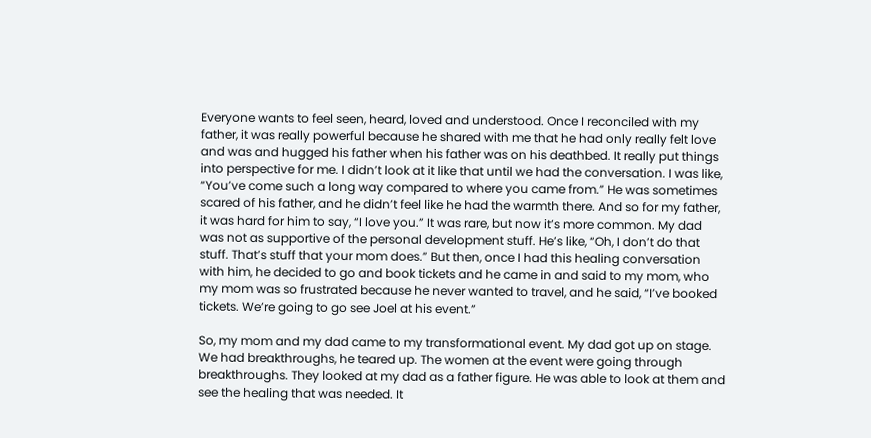Everyone wants to feel seen, heard, loved and understood. Once I reconciled with my father, it was really powerful because he shared with me that he had only really felt love and was and hugged his father when his father was on his deathbed. It really put things into perspective for me. I didn’t look at it like that until we had the conversation. I was like, “You’ve come such a long way compared to where you came from.” He was sometimes scared of his father, and he didn’t feel like he had the warmth there. And so for my father, it was hard for him to say, “I love you.” It was rare, but now it’s more common. My dad was not as supportive of the personal development stuff. He’s like, “Oh, I don’t do that stuff. That’s stuff that your mom does.” But then, once I had this healing conversation with him, he decided to go and book tickets and he came in and said to my mom, who my mom was so frustrated because he never wanted to travel, and he said, “I’ve booked tickets. We’re going to go see Joel at his event.”

So, my mom and my dad came to my transformational event. My dad got up on stage. We had breakthroughs, he teared up. The women at the event were going through breakthroughs. They looked at my dad as a father figure. He was able to look at them and see the healing that was needed. It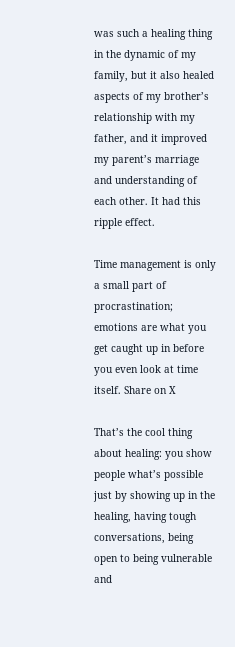was such a healing thing in the dynamic of my family, but it also healed aspects of my brother’s relationship with my father, and it improved my parent’s marriage and understanding of each other. It had this ripple effect.

Time management is only a small part of procrastination; emotions are what you get caught up in before you even look at time itself. Share on X

That’s the cool thing about healing: you show people what’s possible just by showing up in the healing, having tough conversations, being open to being vulnerable and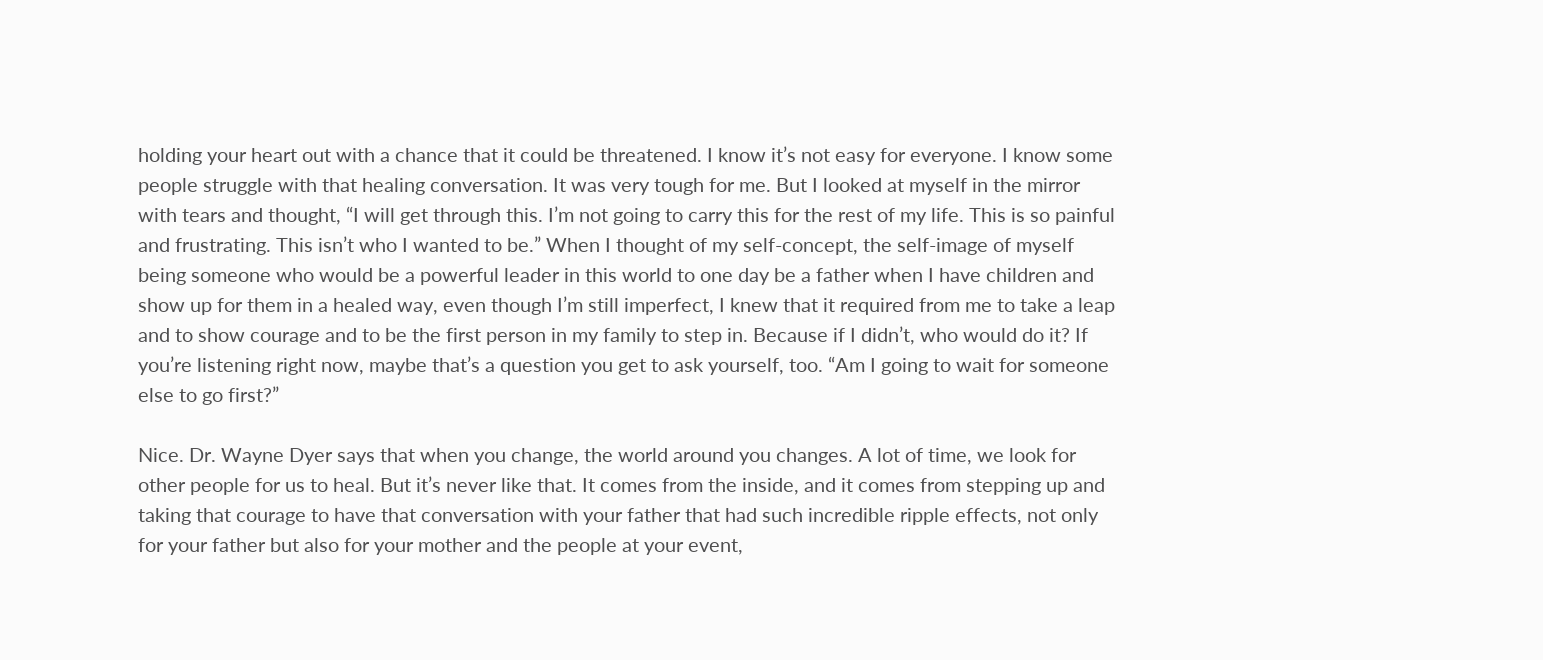holding your heart out with a chance that it could be threatened. I know it’s not easy for everyone. I know some people struggle with that healing conversation. It was very tough for me. But I looked at myself in the mirror with tears and thought, “I will get through this. I’m not going to carry this for the rest of my life. This is so painful and frustrating. This isn’t who I wanted to be.” When I thought of my self-concept, the self-image of myself being someone who would be a powerful leader in this world to one day be a father when I have children and show up for them in a healed way, even though I’m still imperfect, I knew that it required from me to take a leap and to show courage and to be the first person in my family to step in. Because if I didn’t, who would do it? If you’re listening right now, maybe that’s a question you get to ask yourself, too. “Am I going to wait for someone else to go first?”

Nice. Dr. Wayne Dyer says that when you change, the world around you changes. A lot of time, we look for other people for us to heal. But it’s never like that. It comes from the inside, and it comes from stepping up and taking that courage to have that conversation with your father that had such incredible ripple effects, not only for your father but also for your mother and the people at your event,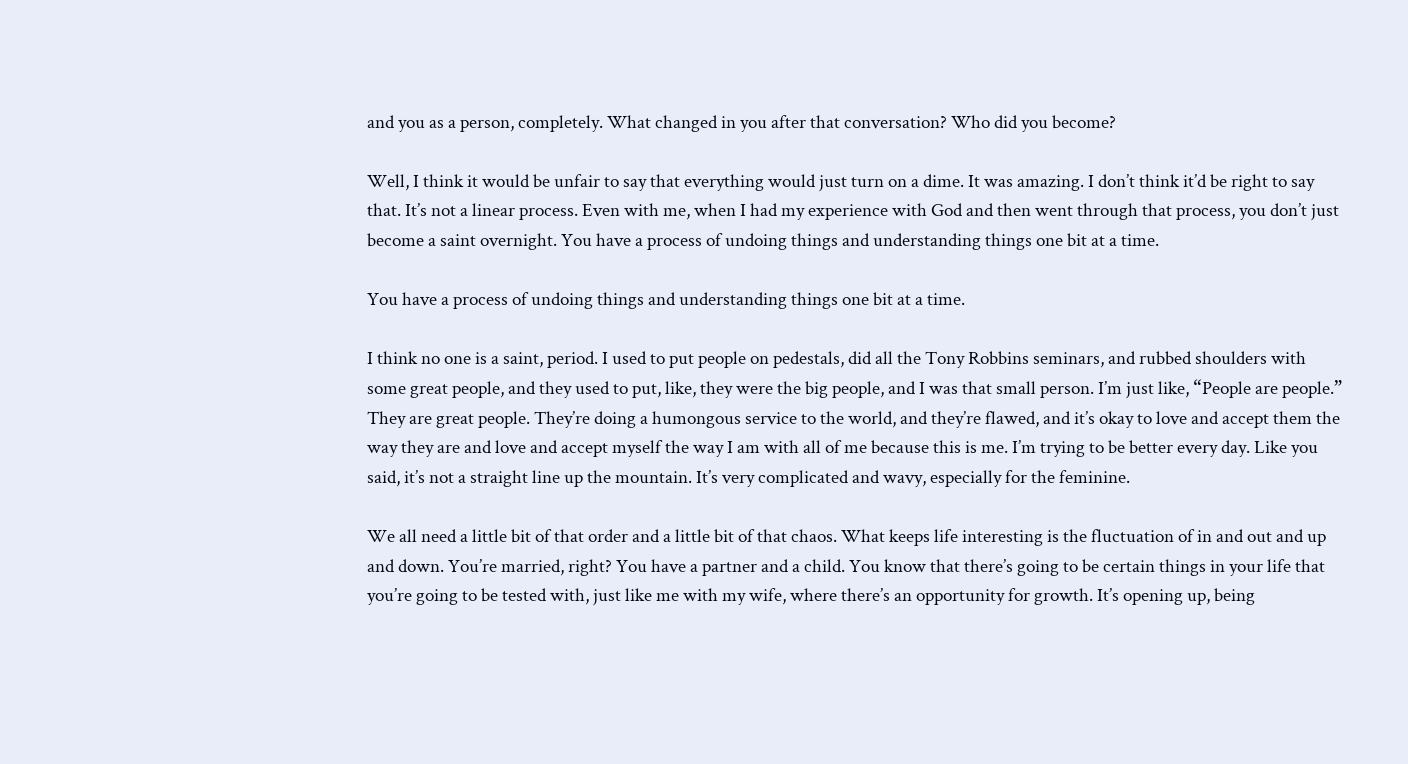and you as a person, completely. What changed in you after that conversation? Who did you become?

Well, I think it would be unfair to say that everything would just turn on a dime. It was amazing. I don’t think it’d be right to say that. It’s not a linear process. Even with me, when I had my experience with God and then went through that process, you don’t just become a saint overnight. You have a process of undoing things and understanding things one bit at a time.

You have a process of undoing things and understanding things one bit at a time.

I think no one is a saint, period. I used to put people on pedestals, did all the Tony Robbins seminars, and rubbed shoulders with some great people, and they used to put, like, they were the big people, and I was that small person. I’m just like, “People are people.” They are great people. They’re doing a humongous service to the world, and they’re flawed, and it’s okay to love and accept them the way they are and love and accept myself the way I am with all of me because this is me. I’m trying to be better every day. Like you said, it’s not a straight line up the mountain. It’s very complicated and wavy, especially for the feminine.

We all need a little bit of that order and a little bit of that chaos. What keeps life interesting is the fluctuation of in and out and up and down. You’re married, right? You have a partner and a child. You know that there’s going to be certain things in your life that you’re going to be tested with, just like me with my wife, where there’s an opportunity for growth. It’s opening up, being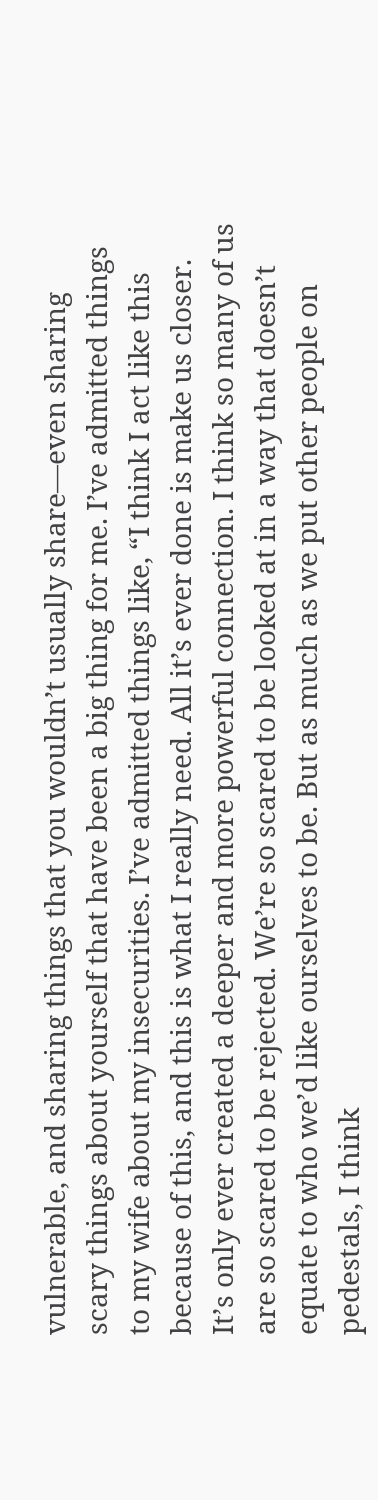vulnerable, and sharing things that you wouldn’t usually share—even sharing scary things about yourself that have been a big thing for me. I’ve admitted things to my wife about my insecurities. I’ve admitted things like, “I think I act like this because of this, and this is what I really need. All it’s ever done is make us closer. It’s only ever created a deeper and more powerful connection. I think so many of us are so scared to be rejected. We’re so scared to be looked at in a way that doesn’t equate to who we’d like ourselves to be. But as much as we put other people on pedestals, I think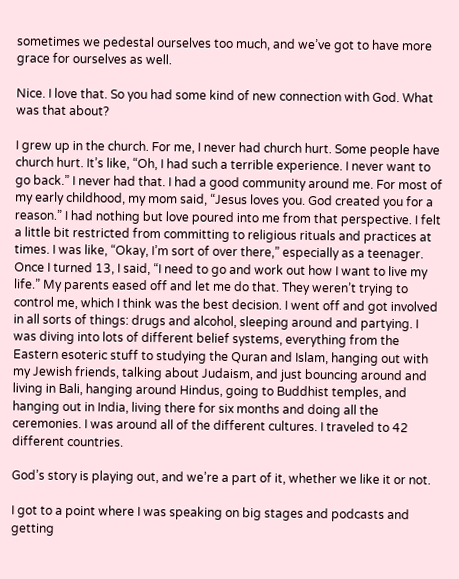sometimes we pedestal ourselves too much, and we’ve got to have more grace for ourselves as well.

Nice. I love that. So you had some kind of new connection with God. What was that about?

I grew up in the church. For me, I never had church hurt. Some people have church hurt. It’s like, “Oh, I had such a terrible experience. I never want to go back.” I never had that. I had a good community around me. For most of my early childhood, my mom said, “Jesus loves you. God created you for a reason.” I had nothing but love poured into me from that perspective. I felt a little bit restricted from committing to religious rituals and practices at times. I was like, “Okay, I’m sort of over there,” especially as a teenager. Once I turned 13, I said, “I need to go and work out how I want to live my life.” My parents eased off and let me do that. They weren’t trying to control me, which I think was the best decision. I went off and got involved in all sorts of things: drugs and alcohol, sleeping around and partying. I was diving into lots of different belief systems, everything from the Eastern esoteric stuff to studying the Quran and Islam, hanging out with my Jewish friends, talking about Judaism, and just bouncing around and living in Bali, hanging around Hindus, going to Buddhist temples, and hanging out in India, living there for six months and doing all the ceremonies. I was around all of the different cultures. I traveled to 42 different countries.

God’s story is playing out, and we’re a part of it, whether we like it or not.

I got to a point where I was speaking on big stages and podcasts and getting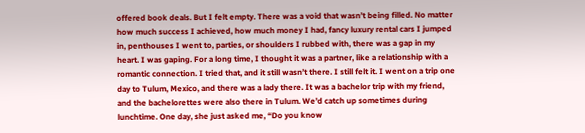offered book deals. But I felt empty. There was a void that wasn’t being filled. No matter how much success I achieved, how much money I had, fancy luxury rental cars I jumped in, penthouses I went to, parties, or shoulders I rubbed with, there was a gap in my heart. I was gaping. For a long time, I thought it was a partner, like a relationship with a romantic connection. I tried that, and it still wasn’t there. I still felt it. I went on a trip one day to Tulum, Mexico, and there was a lady there. It was a bachelor trip with my friend, and the bachelorettes were also there in Tulum. We’d catch up sometimes during lunchtime. One day, she just asked me, “Do you know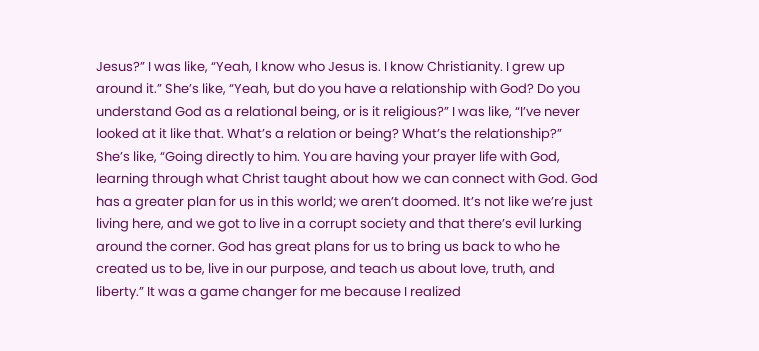Jesus?” I was like, “Yeah, I know who Jesus is. I know Christianity. I grew up around it.” She’s like, “Yeah, but do you have a relationship with God? Do you understand God as a relational being, or is it religious?” I was like, “I’ve never looked at it like that. What’s a relation or being? What’s the relationship?” She’s like, “Going directly to him. You are having your prayer life with God, learning through what Christ taught about how we can connect with God. God has a greater plan for us in this world; we aren’t doomed. It’s not like we’re just living here, and we got to live in a corrupt society and that there’s evil lurking around the corner. God has great plans for us to bring us back to who he created us to be, live in our purpose, and teach us about love, truth, and liberty.” It was a game changer for me because I realized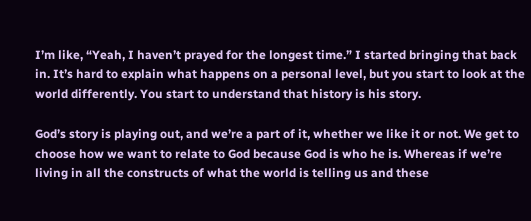I’m like, “Yeah, I haven’t prayed for the longest time.” I started bringing that back in. It’s hard to explain what happens on a personal level, but you start to look at the world differently. You start to understand that history is his story.

God’s story is playing out, and we’re a part of it, whether we like it or not. We get to choose how we want to relate to God because God is who he is. Whereas if we’re living in all the constructs of what the world is telling us and these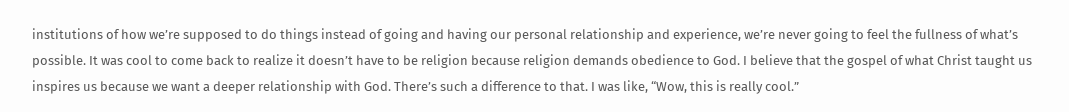institutions of how we’re supposed to do things instead of going and having our personal relationship and experience, we’re never going to feel the fullness of what’s possible. It was cool to come back to realize it doesn’t have to be religion because religion demands obedience to God. I believe that the gospel of what Christ taught us inspires us because we want a deeper relationship with God. There’s such a difference to that. I was like, “Wow, this is really cool.”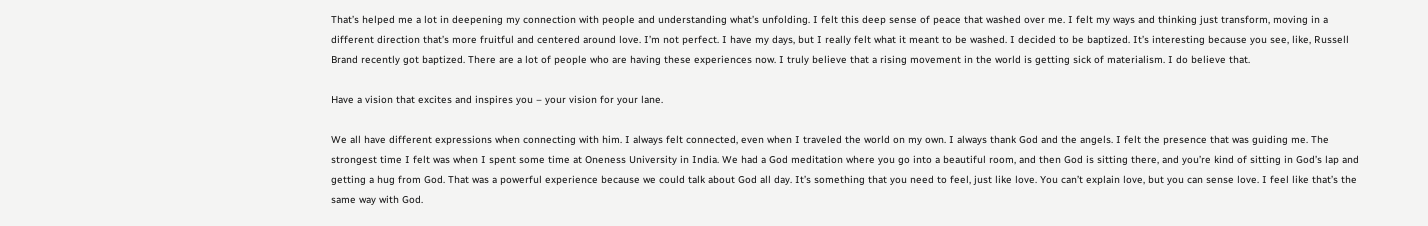That’s helped me a lot in deepening my connection with people and understanding what’s unfolding. I felt this deep sense of peace that washed over me. I felt my ways and thinking just transform, moving in a different direction that’s more fruitful and centered around love. I’m not perfect. I have my days, but I really felt what it meant to be washed. I decided to be baptized. It’s interesting because you see, like, Russell Brand recently got baptized. There are a lot of people who are having these experiences now. I truly believe that a rising movement in the world is getting sick of materialism. I do believe that.

Have a vision that excites and inspires you – your vision for your lane.

We all have different expressions when connecting with him. I always felt connected, even when I traveled the world on my own. I always thank God and the angels. I felt the presence that was guiding me. The strongest time I felt was when I spent some time at Oneness University in India. We had a God meditation where you go into a beautiful room, and then God is sitting there, and you’re kind of sitting in God’s lap and getting a hug from God. That was a powerful experience because we could talk about God all day. It’s something that you need to feel, just like love. You can’t explain love, but you can sense love. I feel like that’s the same way with God.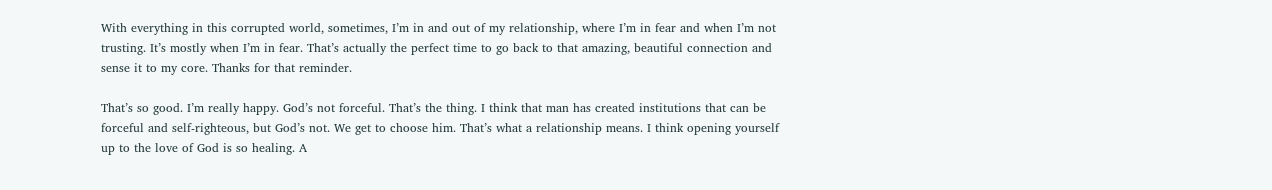With everything in this corrupted world, sometimes, I’m in and out of my relationship, where I’m in fear and when I’m not trusting. It’s mostly when I’m in fear. That’s actually the perfect time to go back to that amazing, beautiful connection and sense it to my core. Thanks for that reminder.

That’s so good. I’m really happy. God’s not forceful. That’s the thing. I think that man has created institutions that can be forceful and self-righteous, but God’s not. We get to choose him. That’s what a relationship means. I think opening yourself up to the love of God is so healing. A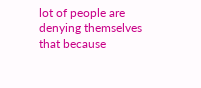lot of people are denying themselves that because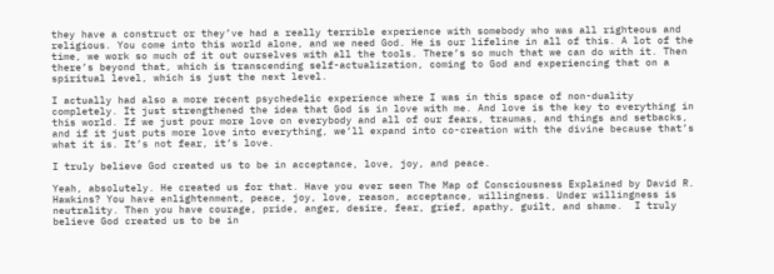they have a construct or they’ve had a really terrible experience with somebody who was all righteous and religious. You come into this world alone, and we need God. He is our lifeline in all of this. A lot of the time, we work so much of it out ourselves with all the tools. There’s so much that we can do with it. Then there’s beyond that, which is transcending self-actualization, coming to God and experiencing that on a spiritual level, which is just the next level.

I actually had also a more recent psychedelic experience where I was in this space of non-duality completely. It just strengthened the idea that God is in love with me. And love is the key to everything in this world. If we just pour more love on everybody and all of our fears, traumas, and things and setbacks, and if it just puts more love into everything, we’ll expand into co-creation with the divine because that’s what it is. It’s not fear, it’s love.

I truly believe God created us to be in acceptance, love, joy, and peace.

Yeah, absolutely. He created us for that. Have you ever seen The Map of Consciousness Explained by David R. Hawkins? You have enlightenment, peace, joy, love, reason, acceptance, willingness. Under willingness is neutrality. Then you have courage, pride, anger, desire, fear, grief, apathy, guilt, and shame.  I truly believe God created us to be in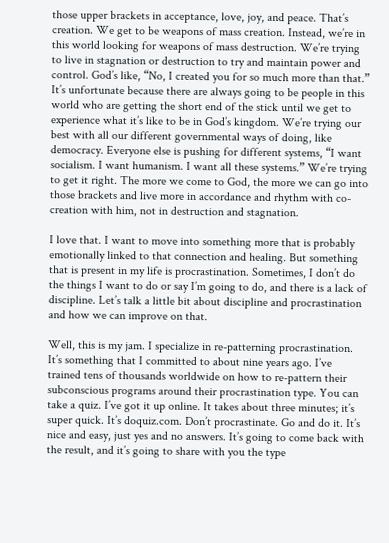those upper brackets in acceptance, love, joy, and peace. That’s creation. We get to be weapons of mass creation. Instead, we’re in this world looking for weapons of mass destruction. We’re trying to live in stagnation or destruction to try and maintain power and control. God’s like, “No, I created you for so much more than that.” It’s unfortunate because there are always going to be people in this world who are getting the short end of the stick until we get to experience what it’s like to be in God’s kingdom. We’re trying our best with all our different governmental ways of doing, like democracy. Everyone else is pushing for different systems, “I want socialism. I want humanism. I want all these systems.” We’re trying to get it right. The more we come to God, the more we can go into those brackets and live more in accordance and rhythm with co-creation with him, not in destruction and stagnation.

I love that. I want to move into something more that is probably emotionally linked to that connection and healing. But something that is present in my life is procrastination. Sometimes, I don’t do the things I want to do or say I’m going to do, and there is a lack of discipline. Let’s talk a little bit about discipline and procrastination and how we can improve on that.

Well, this is my jam. I specialize in re-patterning procrastination. It’s something that I committed to about nine years ago. I’ve trained tens of thousands worldwide on how to re-pattern their subconscious programs around their procrastination type. You can take a quiz. I’ve got it up online. It takes about three minutes; it’s super quick. It’s doquiz.com. Don’t procrastinate. Go and do it. It’s nice and easy, just yes and no answers. It’s going to come back with the result, and it’s going to share with you the type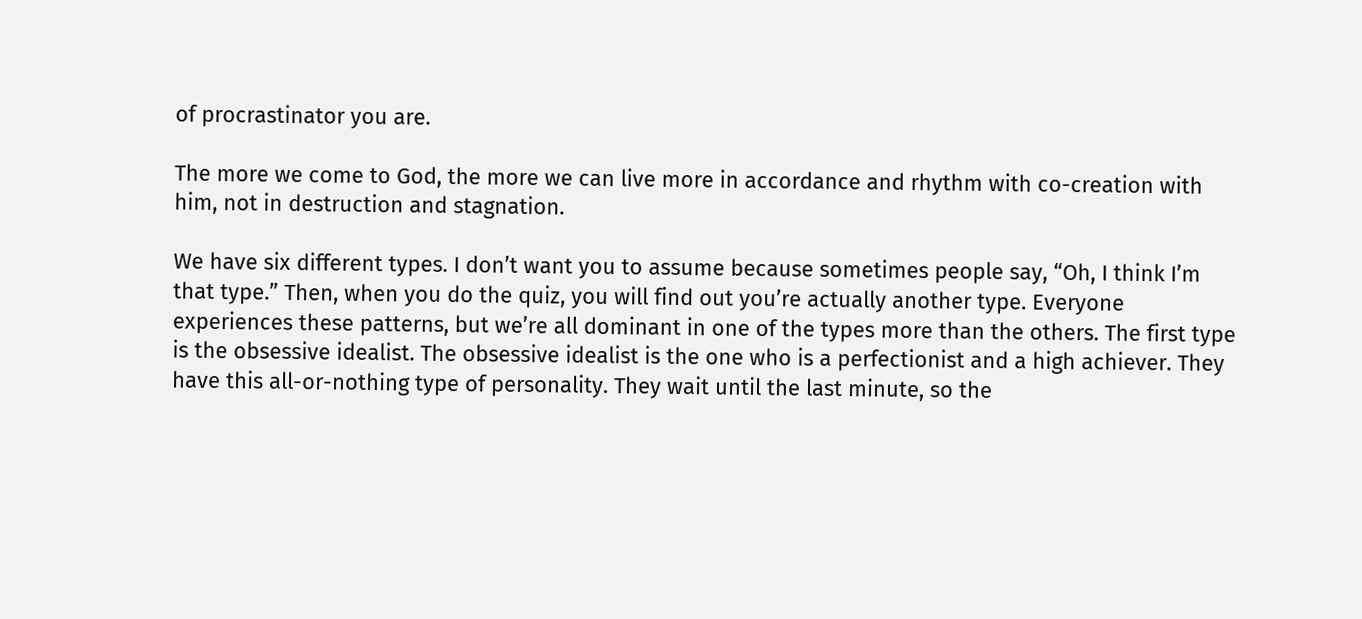of procrastinator you are.

The more we come to God, the more we can live more in accordance and rhythm with co-creation with him, not in destruction and stagnation.

We have six different types. I don’t want you to assume because sometimes people say, “Oh, I think I’m that type.” Then, when you do the quiz, you will find out you’re actually another type. Everyone experiences these patterns, but we’re all dominant in one of the types more than the others. The first type is the obsessive idealist. The obsessive idealist is the one who is a perfectionist and a high achiever. They have this all-or-nothing type of personality. They wait until the last minute, so the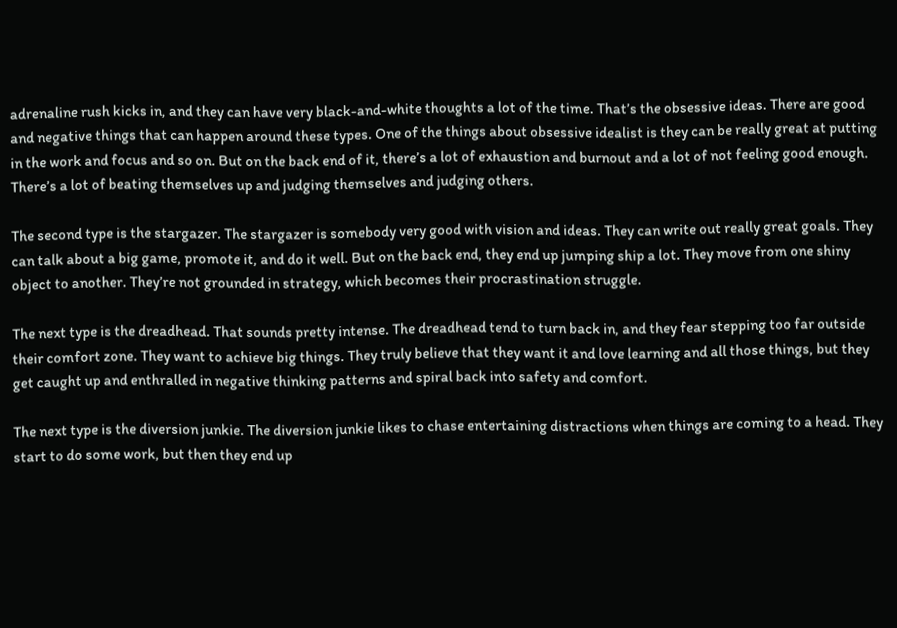adrenaline rush kicks in, and they can have very black-and-white thoughts a lot of the time. That’s the obsessive ideas. There are good and negative things that can happen around these types. One of the things about obsessive idealist is they can be really great at putting in the work and focus and so on. But on the back end of it, there’s a lot of exhaustion and burnout and a lot of not feeling good enough. There’s a lot of beating themselves up and judging themselves and judging others.

The second type is the stargazer. The stargazer is somebody very good with vision and ideas. They can write out really great goals. They can talk about a big game, promote it, and do it well. But on the back end, they end up jumping ship a lot. They move from one shiny object to another. They’re not grounded in strategy, which becomes their procrastination struggle.

The next type is the dreadhead. That sounds pretty intense. The dreadhead tend to turn back in, and they fear stepping too far outside their comfort zone. They want to achieve big things. They truly believe that they want it and love learning and all those things, but they get caught up and enthralled in negative thinking patterns and spiral back into safety and comfort.

The next type is the diversion junkie. The diversion junkie likes to chase entertaining distractions when things are coming to a head. They start to do some work, but then they end up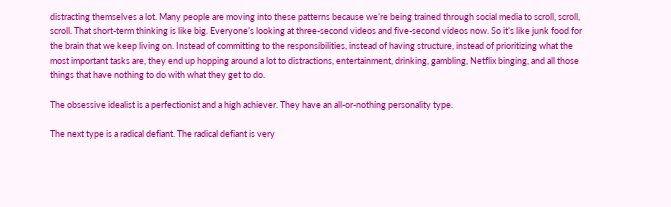distracting themselves a lot. Many people are moving into these patterns because we’re being trained through social media to scroll, scroll, scroll. That short-term thinking is like big. Everyone’s looking at three-second videos and five-second videos now. So it’s like junk food for the brain that we keep living on. Instead of committing to the responsibilities, instead of having structure, instead of prioritizing what the most important tasks are, they end up hopping around a lot to distractions, entertainment, drinking, gambling, Netflix binging, and all those things that have nothing to do with what they get to do.

The obsessive idealist is a perfectionist and a high achiever. They have an all-or-nothing personality type.

The next type is a radical defiant. The radical defiant is very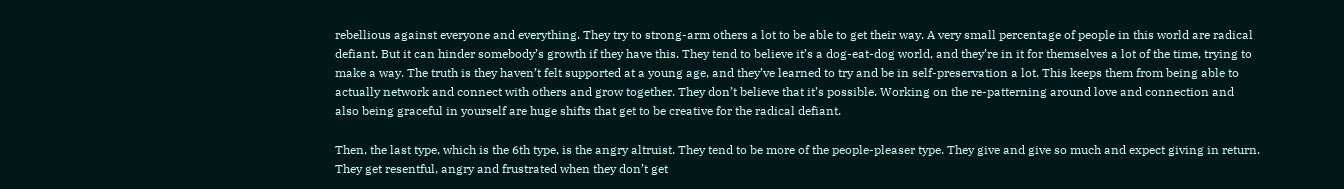rebellious against everyone and everything. They try to strong-arm others a lot to be able to get their way. A very small percentage of people in this world are radical defiant. But it can hinder somebody’s growth if they have this. They tend to believe it’s a dog-eat-dog world, and they’re in it for themselves a lot of the time, trying to make a way. The truth is they haven’t felt supported at a young age, and they’ve learned to try and be in self-preservation a lot. This keeps them from being able to actually network and connect with others and grow together. They don’t believe that it’s possible. Working on the re-patterning around love and connection and also being graceful in yourself are huge shifts that get to be creative for the radical defiant.

Then, the last type, which is the 6th type, is the angry altruist. They tend to be more of the people-pleaser type. They give and give so much and expect giving in return. They get resentful, angry and frustrated when they don’t get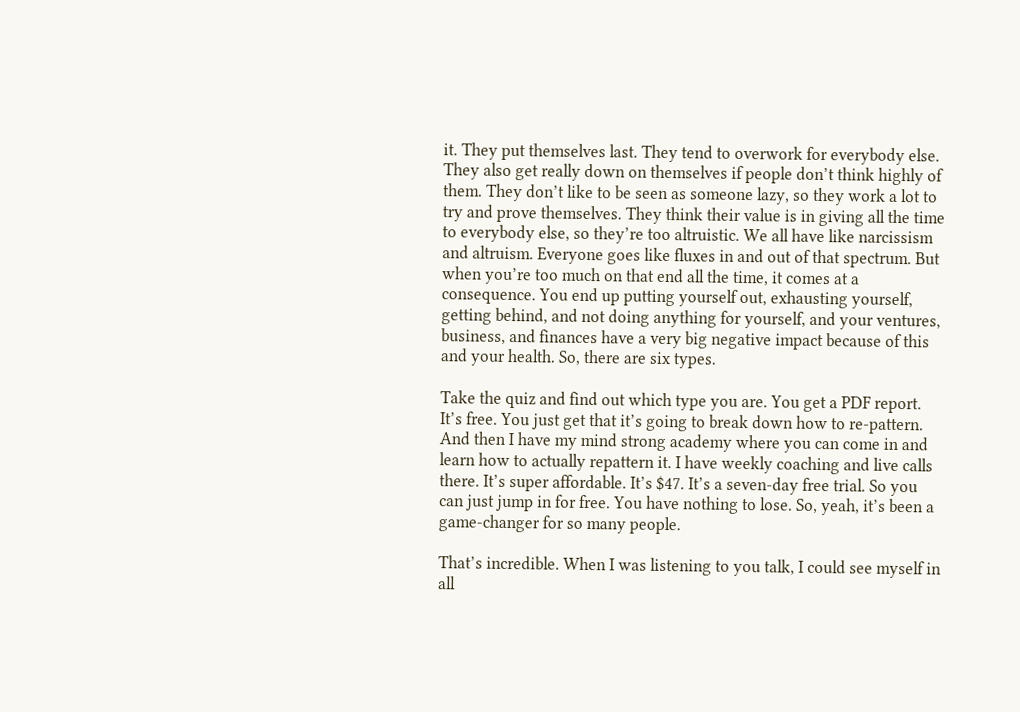it. They put themselves last. They tend to overwork for everybody else. They also get really down on themselves if people don’t think highly of them. They don’t like to be seen as someone lazy, so they work a lot to try and prove themselves. They think their value is in giving all the time to everybody else, so they’re too altruistic. We all have like narcissism and altruism. Everyone goes like fluxes in and out of that spectrum. But when you’re too much on that end all the time, it comes at a consequence. You end up putting yourself out, exhausting yourself, getting behind, and not doing anything for yourself, and your ventures, business, and finances have a very big negative impact because of this and your health. So, there are six types.

Take the quiz and find out which type you are. You get a PDF report. It’s free. You just get that it’s going to break down how to re-pattern. And then I have my mind strong academy where you can come in and learn how to actually repattern it. I have weekly coaching and live calls there. It’s super affordable. It’s $47. It’s a seven-day free trial. So you can just jump in for free. You have nothing to lose. So, yeah, it’s been a game-changer for so many people.

That’s incredible. When I was listening to you talk, I could see myself in all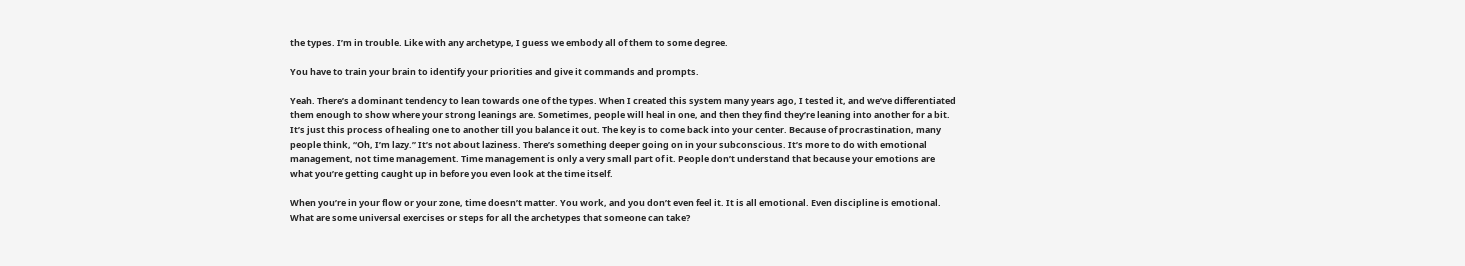the types. I’m in trouble. Like with any archetype, I guess we embody all of them to some degree.

You have to train your brain to identify your priorities and give it commands and prompts.

Yeah. There’s a dominant tendency to lean towards one of the types. When I created this system many years ago, I tested it, and we’ve differentiated them enough to show where your strong leanings are. Sometimes, people will heal in one, and then they find they’re leaning into another for a bit. It’s just this process of healing one to another till you balance it out. The key is to come back into your center. Because of procrastination, many people think, “Oh, I’m lazy.” It’s not about laziness. There’s something deeper going on in your subconscious. It’s more to do with emotional management, not time management. Time management is only a very small part of it. People don’t understand that because your emotions are what you’re getting caught up in before you even look at the time itself.

When you’re in your flow or your zone, time doesn’t matter. You work, and you don’t even feel it. It is all emotional. Even discipline is emotional. What are some universal exercises or steps for all the archetypes that someone can take?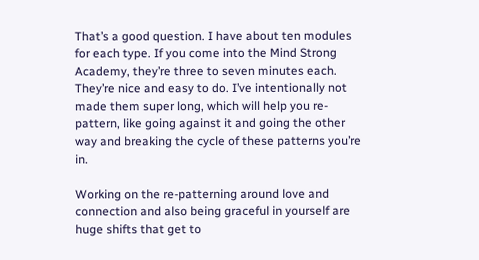That’s a good question. I have about ten modules for each type. If you come into the Mind Strong Academy, they’re three to seven minutes each. They’re nice and easy to do. I’ve intentionally not made them super long, which will help you re-pattern, like going against it and going the other way and breaking the cycle of these patterns you’re in.

Working on the re-patterning around love and connection and also being graceful in yourself are huge shifts that get to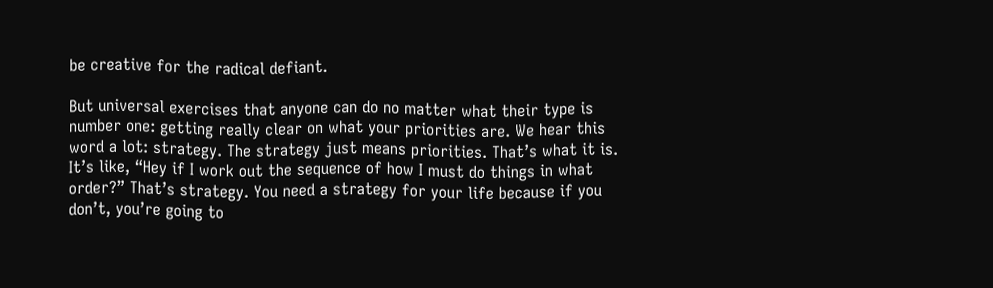be creative for the radical defiant.

But universal exercises that anyone can do no matter what their type is number one: getting really clear on what your priorities are. We hear this word a lot: strategy. The strategy just means priorities. That’s what it is. It’s like, “Hey if I work out the sequence of how I must do things in what order?” That’s strategy. You need a strategy for your life because if you don’t, you’re going to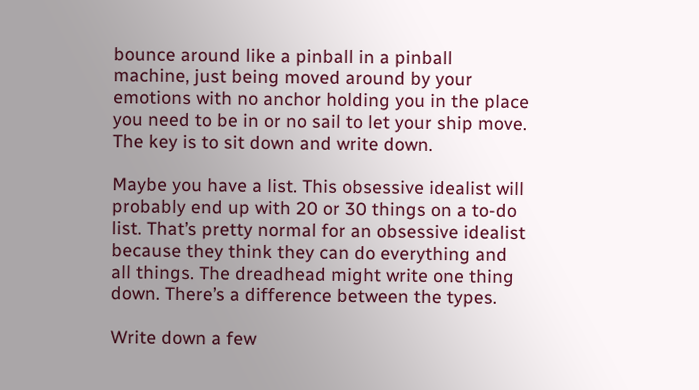bounce around like a pinball in a pinball machine, just being moved around by your emotions with no anchor holding you in the place you need to be in or no sail to let your ship move. The key is to sit down and write down.

Maybe you have a list. This obsessive idealist will probably end up with 20 or 30 things on a to-do list. That’s pretty normal for an obsessive idealist because they think they can do everything and all things. The dreadhead might write one thing down. There’s a difference between the types.

Write down a few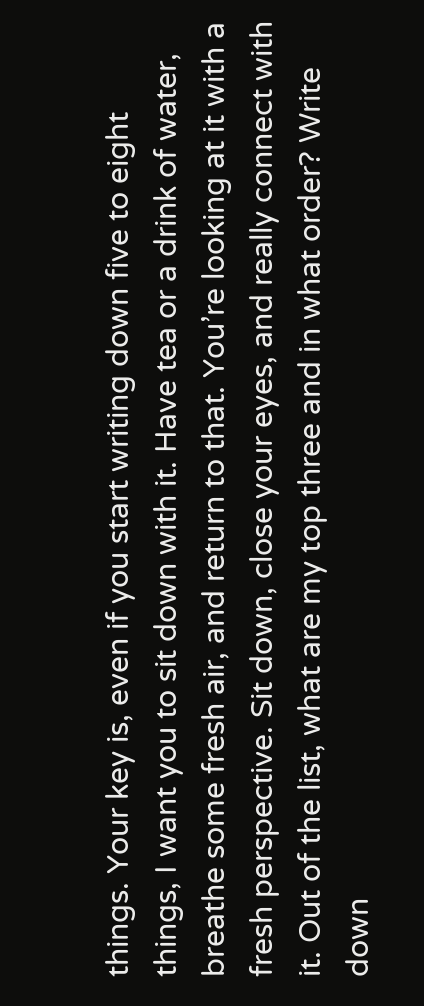things. Your key is, even if you start writing down five to eight things, I want you to sit down with it. Have tea or a drink of water, breathe some fresh air, and return to that. You’re looking at it with a fresh perspective. Sit down, close your eyes, and really connect with it. Out of the list, what are my top three and in what order? Write down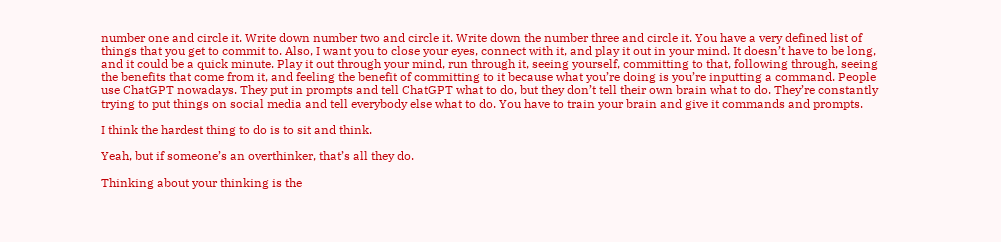number one and circle it. Write down number two and circle it. Write down the number three and circle it. You have a very defined list of things that you get to commit to. Also, I want you to close your eyes, connect with it, and play it out in your mind. It doesn’t have to be long, and it could be a quick minute. Play it out through your mind, run through it, seeing yourself, committing to that, following through, seeing the benefits that come from it, and feeling the benefit of committing to it because what you’re doing is you’re inputting a command. People use ChatGPT nowadays. They put in prompts and tell ChatGPT what to do, but they don’t tell their own brain what to do. They’re constantly trying to put things on social media and tell everybody else what to do. You have to train your brain and give it commands and prompts.

I think the hardest thing to do is to sit and think.

Yeah, but if someone’s an overthinker, that’s all they do.

Thinking about your thinking is the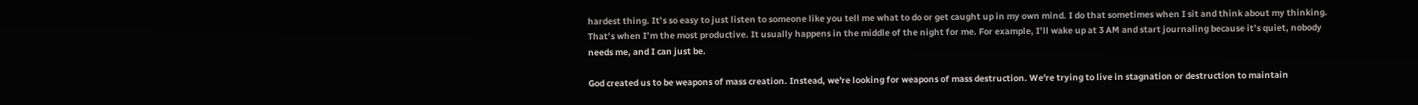hardest thing. It’s so easy to just listen to someone like you tell me what to do or get caught up in my own mind. I do that sometimes when I sit and think about my thinking. That’s when I’m the most productive. It usually happens in the middle of the night for me. For example, I’ll wake up at 3 AM and start journaling because it’s quiet, nobody needs me, and I can just be.

God created us to be weapons of mass creation. Instead, we're looking for weapons of mass destruction. We're trying to live in stagnation or destruction to maintain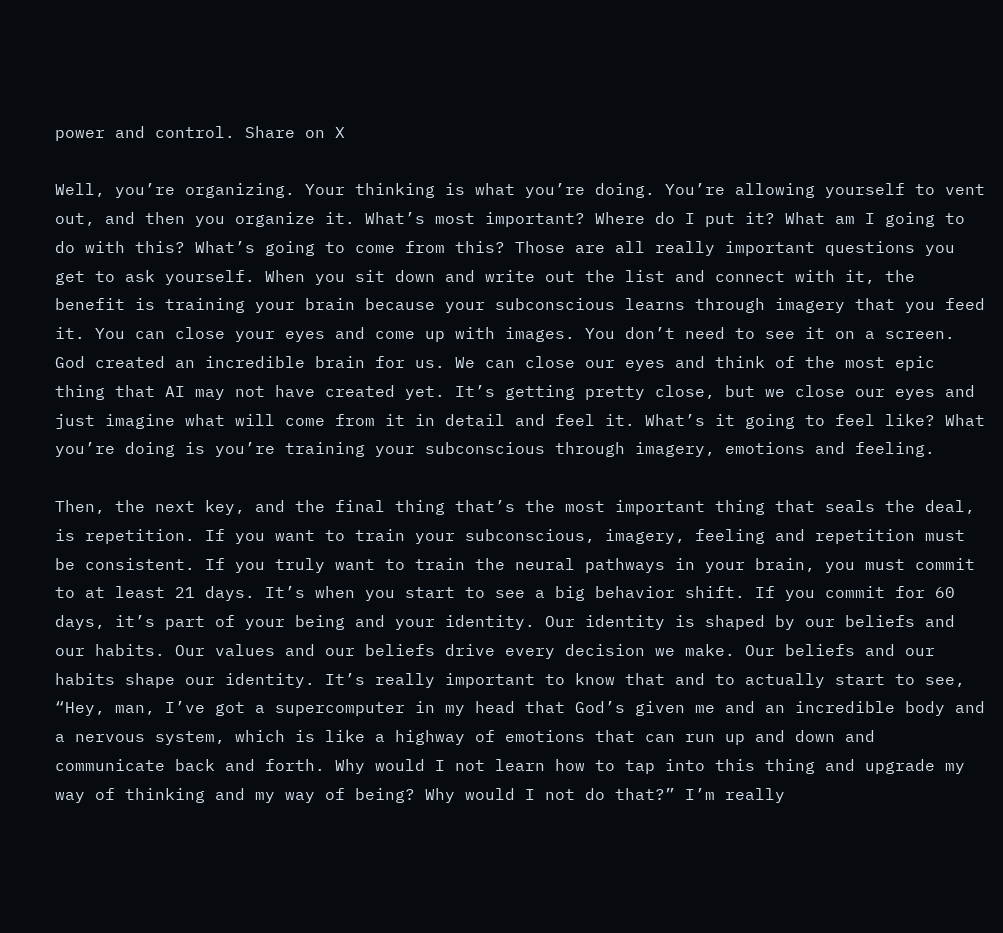power and control. Share on X

Well, you’re organizing. Your thinking is what you’re doing. You’re allowing yourself to vent out, and then you organize it. What’s most important? Where do I put it? What am I going to do with this? What’s going to come from this? Those are all really important questions you get to ask yourself. When you sit down and write out the list and connect with it, the benefit is training your brain because your subconscious learns through imagery that you feed it. You can close your eyes and come up with images. You don’t need to see it on a screen. God created an incredible brain for us. We can close our eyes and think of the most epic thing that AI may not have created yet. It’s getting pretty close, but we close our eyes and just imagine what will come from it in detail and feel it. What’s it going to feel like? What you’re doing is you’re training your subconscious through imagery, emotions and feeling.

Then, the next key, and the final thing that’s the most important thing that seals the deal, is repetition. If you want to train your subconscious, imagery, feeling and repetition must be consistent. If you truly want to train the neural pathways in your brain, you must commit to at least 21 days. It’s when you start to see a big behavior shift. If you commit for 60 days, it’s part of your being and your identity. Our identity is shaped by our beliefs and our habits. Our values and our beliefs drive every decision we make. Our beliefs and our habits shape our identity. It’s really important to know that and to actually start to see, “Hey, man, I’ve got a supercomputer in my head that God’s given me and an incredible body and a nervous system, which is like a highway of emotions that can run up and down and communicate back and forth. Why would I not learn how to tap into this thing and upgrade my way of thinking and my way of being? Why would I not do that?” I’m really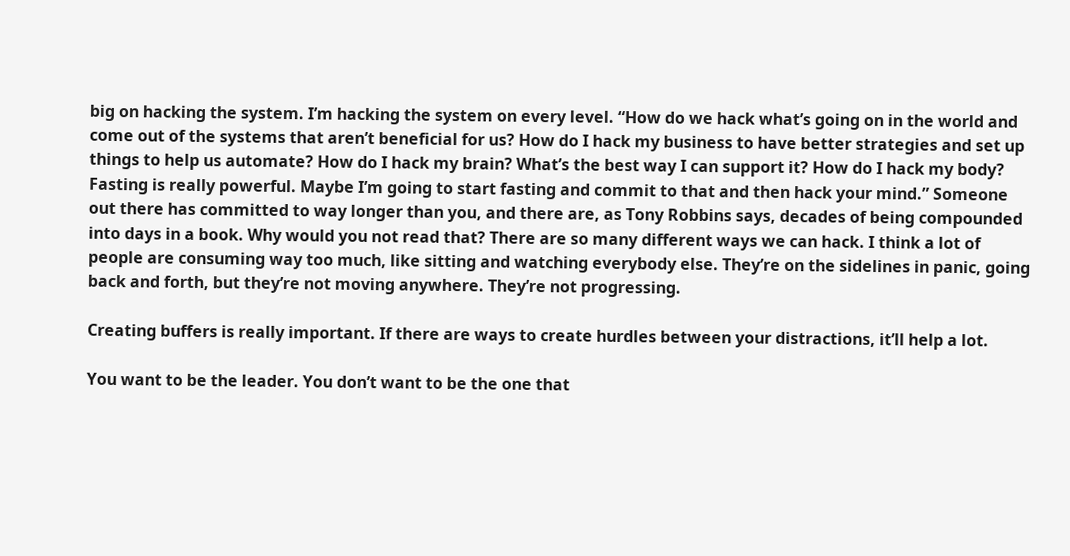big on hacking the system. I’m hacking the system on every level. “How do we hack what’s going on in the world and come out of the systems that aren’t beneficial for us? How do I hack my business to have better strategies and set up things to help us automate? How do I hack my brain? What’s the best way I can support it? How do I hack my body? Fasting is really powerful. Maybe I’m going to start fasting and commit to that and then hack your mind.” Someone out there has committed to way longer than you, and there are, as Tony Robbins says, decades of being compounded into days in a book. Why would you not read that? There are so many different ways we can hack. I think a lot of people are consuming way too much, like sitting and watching everybody else. They’re on the sidelines in panic, going back and forth, but they’re not moving anywhere. They’re not progressing.

Creating buffers is really important. If there are ways to create hurdles between your distractions, it’ll help a lot.

You want to be the leader. You don’t want to be the one that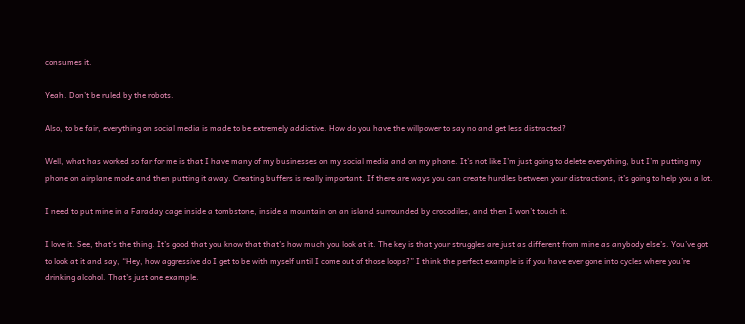consumes it.

Yeah. Don’t be ruled by the robots.

Also, to be fair, everything on social media is made to be extremely addictive. How do you have the willpower to say no and get less distracted?

Well, what has worked so far for me is that I have many of my businesses on my social media and on my phone. It’s not like I’m just going to delete everything, but I’m putting my phone on airplane mode and then putting it away. Creating buffers is really important. If there are ways you can create hurdles between your distractions, it’s going to help you a lot.

I need to put mine in a Faraday cage inside a tombstone, inside a mountain on an island surrounded by crocodiles, and then I won’t touch it.

I love it. See, that’s the thing. It’s good that you know that that’s how much you look at it. The key is that your struggles are just as different from mine as anybody else’s. You’ve got to look at it and say, “Hey, how aggressive do I get to be with myself until I come out of those loops?” I think the perfect example is if you have ever gone into cycles where you’re drinking alcohol. That’s just one example.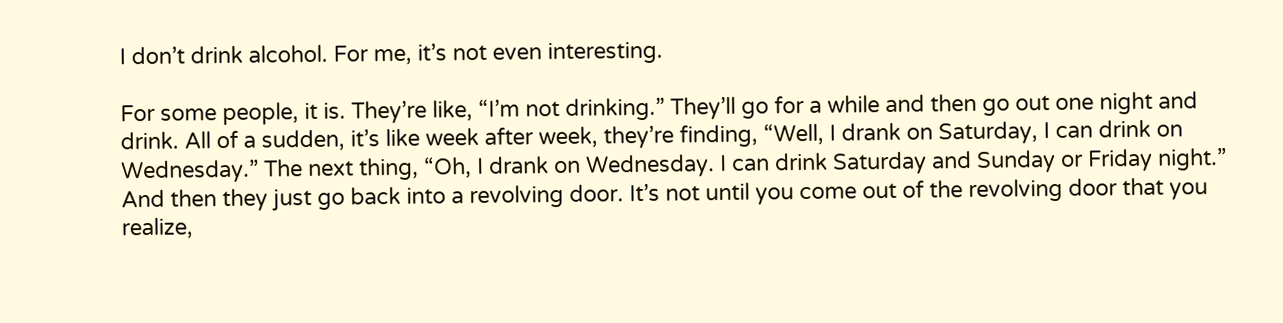I don’t drink alcohol. For me, it’s not even interesting.

For some people, it is. They’re like, “I’m not drinking.” They’ll go for a while and then go out one night and drink. All of a sudden, it’s like week after week, they’re finding, “Well, I drank on Saturday, I can drink on Wednesday.” The next thing, “Oh, I drank on Wednesday. I can drink Saturday and Sunday or Friday night.” And then they just go back into a revolving door. It’s not until you come out of the revolving door that you realize,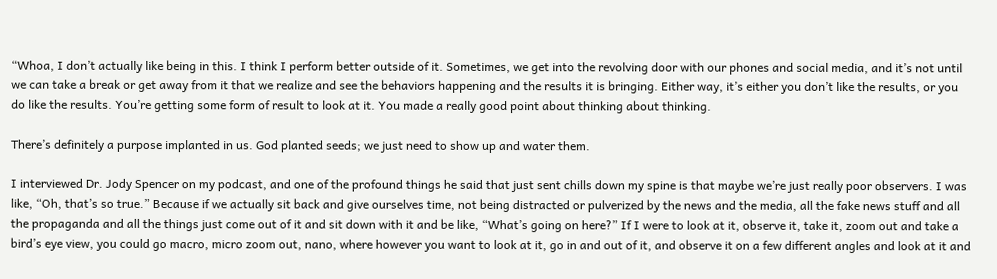“Whoa, I don’t actually like being in this. I think I perform better outside of it. Sometimes, we get into the revolving door with our phones and social media, and it’s not until we can take a break or get away from it that we realize and see the behaviors happening and the results it is bringing. Either way, it’s either you don’t like the results, or you do like the results. You’re getting some form of result to look at it. You made a really good point about thinking about thinking.

There’s definitely a purpose implanted in us. God planted seeds; we just need to show up and water them.

I interviewed Dr. Jody Spencer on my podcast, and one of the profound things he said that just sent chills down my spine is that maybe we’re just really poor observers. I was like, “Oh, that’s so true.” Because if we actually sit back and give ourselves time, not being distracted or pulverized by the news and the media, all the fake news stuff and all the propaganda and all the things just come out of it and sit down with it and be like, “What’s going on here?” If I were to look at it, observe it, take it, zoom out and take a bird’s eye view, you could go macro, micro zoom out, nano, where however you want to look at it, go in and out of it, and observe it on a few different angles and look at it and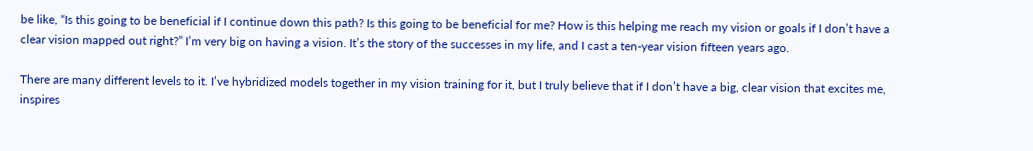be like, “Is this going to be beneficial if I continue down this path? Is this going to be beneficial for me? How is this helping me reach my vision or goals if I don’t have a clear vision mapped out right?” I’m very big on having a vision. It’s the story of the successes in my life, and I cast a ten-year vision fifteen years ago.

There are many different levels to it. I’ve hybridized models together in my vision training for it, but I truly believe that if I don’t have a big, clear vision that excites me, inspires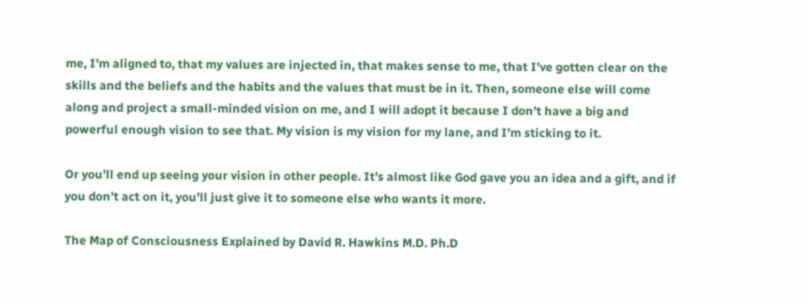me, I’m aligned to, that my values are injected in, that makes sense to me, that I’ve gotten clear on the skills and the beliefs and the habits and the values that must be in it. Then, someone else will come along and project a small-minded vision on me, and I will adopt it because I don’t have a big and powerful enough vision to see that. My vision is my vision for my lane, and I’m sticking to it.

Or you’ll end up seeing your vision in other people. It’s almost like God gave you an idea and a gift, and if you don’t act on it, you’ll just give it to someone else who wants it more.

The Map of Consciousness Explained by David R. Hawkins M.D. Ph.D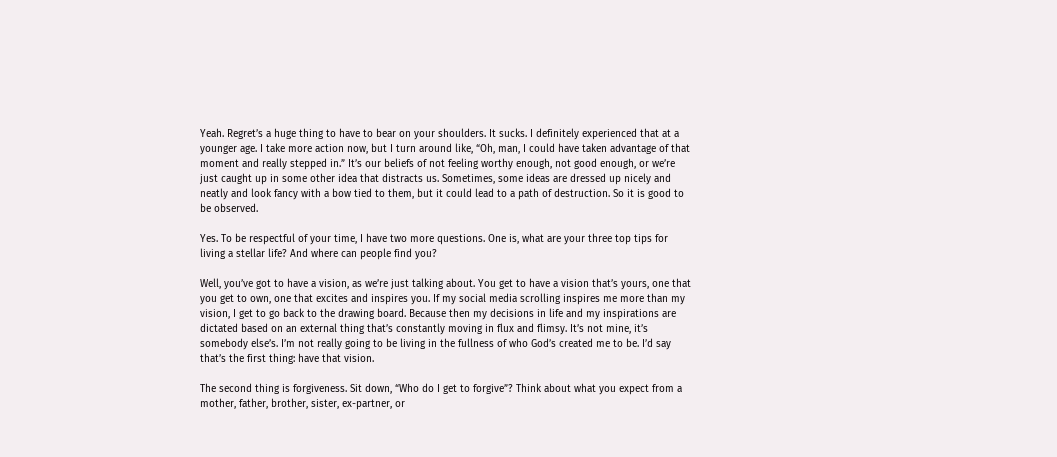Yeah. Regret’s a huge thing to have to bear on your shoulders. It sucks. I definitely experienced that at a younger age. I take more action now, but I turn around like, “Oh, man, I could have taken advantage of that moment and really stepped in.” It’s our beliefs of not feeling worthy enough, not good enough, or we’re just caught up in some other idea that distracts us. Sometimes, some ideas are dressed up nicely and neatly and look fancy with a bow tied to them, but it could lead to a path of destruction. So it is good to be observed.

Yes. To be respectful of your time, I have two more questions. One is, what are your three top tips for living a stellar life? And where can people find you?

Well, you’ve got to have a vision, as we’re just talking about. You get to have a vision that’s yours, one that you get to own, one that excites and inspires you. If my social media scrolling inspires me more than my vision, I get to go back to the drawing board. Because then my decisions in life and my inspirations are dictated based on an external thing that’s constantly moving in flux and flimsy. It’s not mine, it’s somebody else’s. I’m not really going to be living in the fullness of who God’s created me to be. I’d say that’s the first thing: have that vision.

The second thing is forgiveness. Sit down, “Who do I get to forgive”? Think about what you expect from a mother, father, brother, sister, ex-partner, or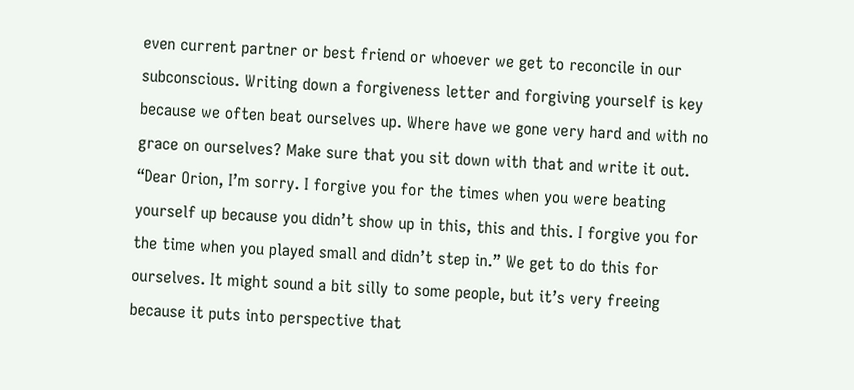even current partner or best friend or whoever we get to reconcile in our subconscious. Writing down a forgiveness letter and forgiving yourself is key because we often beat ourselves up. Where have we gone very hard and with no grace on ourselves? Make sure that you sit down with that and write it out. “Dear Orion, I’m sorry. I forgive you for the times when you were beating yourself up because you didn’t show up in this, this and this. I forgive you for the time when you played small and didn’t step in.” We get to do this for ourselves. It might sound a bit silly to some people, but it’s very freeing because it puts into perspective that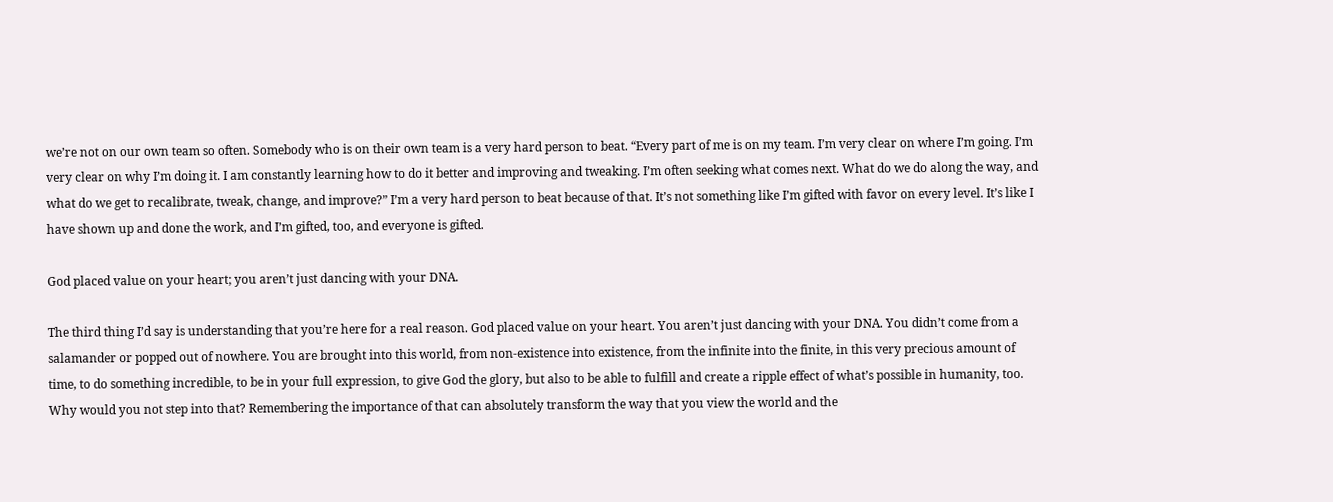we’re not on our own team so often. Somebody who is on their own team is a very hard person to beat. “Every part of me is on my team. I’m very clear on where I’m going. I’m very clear on why I’m doing it. I am constantly learning how to do it better and improving and tweaking. I’m often seeking what comes next. What do we do along the way, and what do we get to recalibrate, tweak, change, and improve?” I’m a very hard person to beat because of that. It’s not something like I’m gifted with favor on every level. It’s like I have shown up and done the work, and I’m gifted, too, and everyone is gifted.

God placed value on your heart; you aren’t just dancing with your DNA.

The third thing I’d say is understanding that you’re here for a real reason. God placed value on your heart. You aren’t just dancing with your DNA. You didn’t come from a salamander or popped out of nowhere. You are brought into this world, from non-existence into existence, from the infinite into the finite, in this very precious amount of time, to do something incredible, to be in your full expression, to give God the glory, but also to be able to fulfill and create a ripple effect of what’s possible in humanity, too. Why would you not step into that? Remembering the importance of that can absolutely transform the way that you view the world and the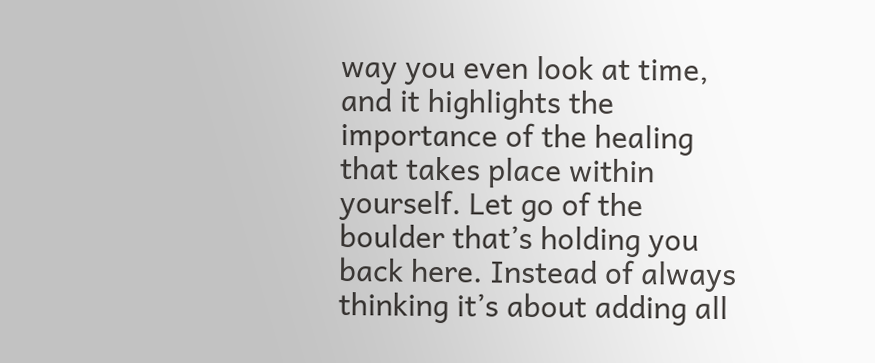way you even look at time, and it highlights the importance of the healing that takes place within yourself. Let go of the boulder that’s holding you back here. Instead of always thinking it’s about adding all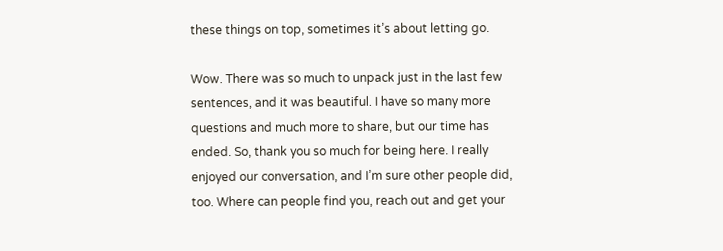these things on top, sometimes it’s about letting go.

Wow. There was so much to unpack just in the last few sentences, and it was beautiful. I have so many more questions and much more to share, but our time has ended. So, thank you so much for being here. I really enjoyed our conversation, and I’m sure other people did, too. Where can people find you, reach out and get your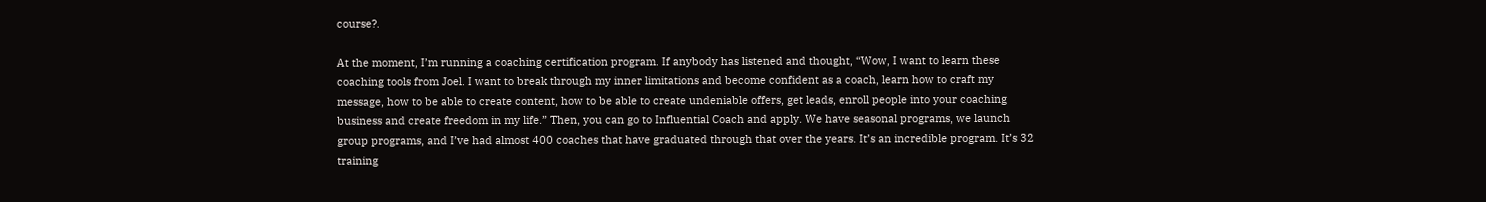course?.

At the moment, I’m running a coaching certification program. If anybody has listened and thought, “Wow, I want to learn these coaching tools from Joel. I want to break through my inner limitations and become confident as a coach, learn how to craft my message, how to be able to create content, how to be able to create undeniable offers, get leads, enroll people into your coaching business and create freedom in my life.” Then, you can go to Influential Coach and apply. We have seasonal programs, we launch group programs, and I’ve had almost 400 coaches that have graduated through that over the years. It’s an incredible program. It’s 32 training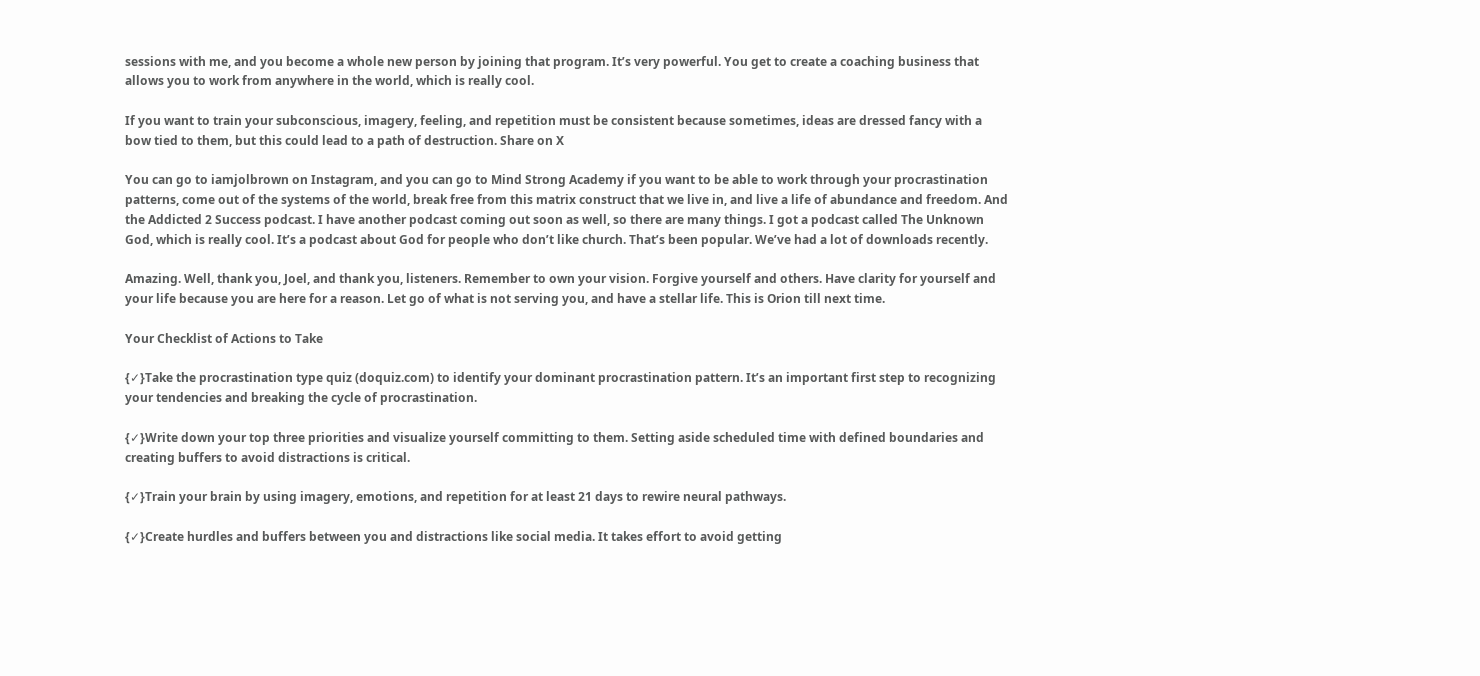sessions with me, and you become a whole new person by joining that program. It’s very powerful. You get to create a coaching business that allows you to work from anywhere in the world, which is really cool.

If you want to train your subconscious, imagery, feeling, and repetition must be consistent because sometimes, ideas are dressed fancy with a bow tied to them, but this could lead to a path of destruction. Share on X

You can go to iamjolbrown on Instagram, and you can go to Mind Strong Academy if you want to be able to work through your procrastination patterns, come out of the systems of the world, break free from this matrix construct that we live in, and live a life of abundance and freedom. And the Addicted 2 Success podcast. I have another podcast coming out soon as well, so there are many things. I got a podcast called The Unknown God, which is really cool. It’s a podcast about God for people who don’t like church. That’s been popular. We’ve had a lot of downloads recently.

Amazing. Well, thank you, Joel, and thank you, listeners. Remember to own your vision. Forgive yourself and others. Have clarity for yourself and your life because you are here for a reason. Let go of what is not serving you, and have a stellar life. This is Orion till next time.

Your Checklist of Actions to Take

{✓}Take the procrastination type quiz (doquiz.com) to identify your dominant procrastination pattern. It’s an important first step to recognizing your tendencies and breaking the cycle of procrastination.

{✓}Write down your top three priorities and visualize yourself committing to them. Setting aside scheduled time with defined boundaries and creating buffers to avoid distractions is critical.

{✓}Train your brain by using imagery, emotions, and repetition for at least 21 days to rewire neural pathways.

{✓}Create hurdles and buffers between you and distractions like social media. It takes effort to avoid getting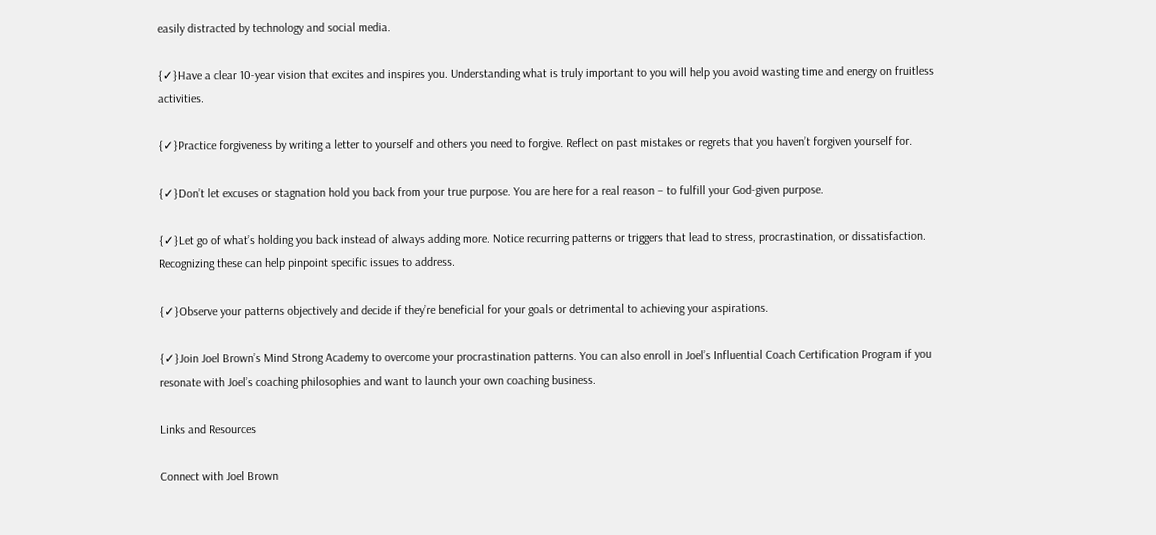easily distracted by technology and social media.

{✓}Have a clear 10-year vision that excites and inspires you. Understanding what is truly important to you will help you avoid wasting time and energy on fruitless activities.

{✓}Practice forgiveness by writing a letter to yourself and others you need to forgive. Reflect on past mistakes or regrets that you haven’t forgiven yourself for.

{✓}Don’t let excuses or stagnation hold you back from your true purpose. You are here for a real reason – to fulfill your God-given purpose.

{✓}Let go of what’s holding you back instead of always adding more. Notice recurring patterns or triggers that lead to stress, procrastination, or dissatisfaction. Recognizing these can help pinpoint specific issues to address.

{✓}Observe your patterns objectively and decide if they’re beneficial for your goals or detrimental to achieving your aspirations.

{✓}Join Joel Brown’s Mind Strong Academy to overcome your procrastination patterns. You can also enroll in Joel’s Influential Coach Certification Program if you resonate with Joel’s coaching philosophies and want to launch your own coaching business.

Links and Resources

Connect with Joel Brown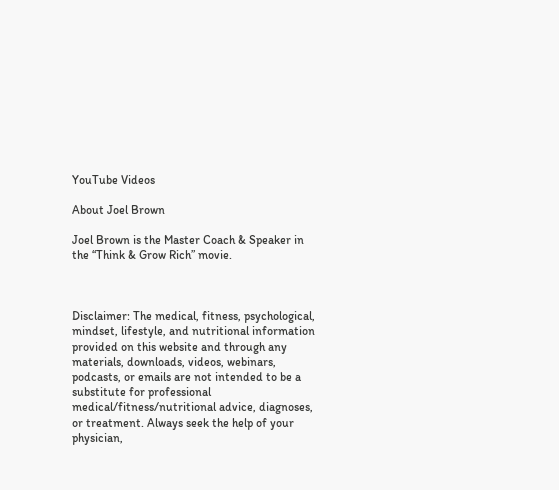YouTube Videos

About Joel Brown

Joel Brown is the Master Coach & Speaker in the “Think & Grow Rich” movie.



Disclaimer: The medical, fitness, psychological, mindset, lifestyle, and nutritional information provided on this website and through any materials, downloads, videos, webinars, podcasts, or emails are not intended to be a substitute for professional medical/fitness/nutritional advice, diagnoses, or treatment. Always seek the help of your physician,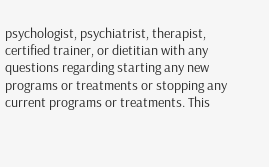psychologist, psychiatrist, therapist, certified trainer, or dietitian with any questions regarding starting any new programs or treatments or stopping any current programs or treatments. This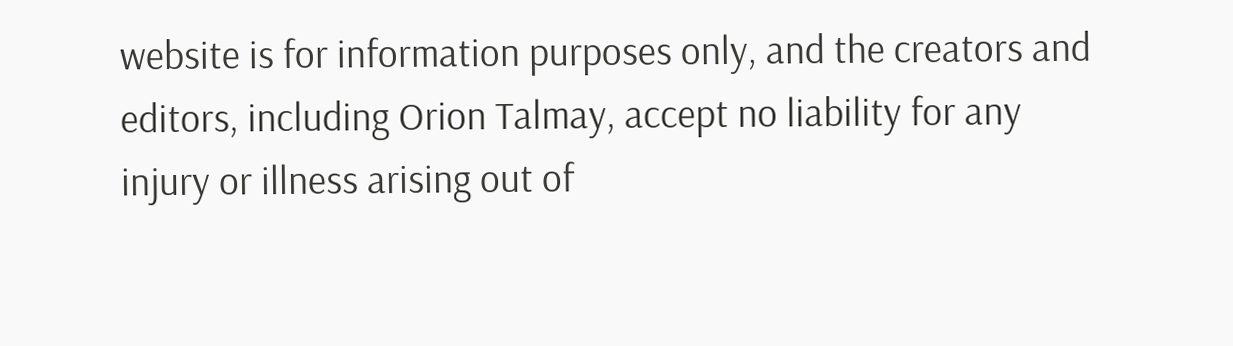website is for information purposes only, and the creators and editors, including Orion Talmay, accept no liability for any injury or illness arising out of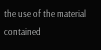the use of the material contained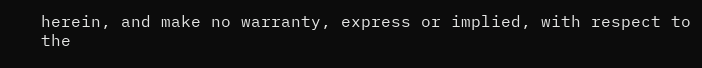herein, and make no warranty, express or implied, with respect to the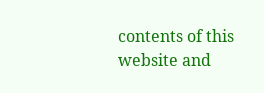contents of this website and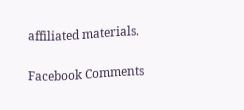affiliated materials.

Facebook Comments